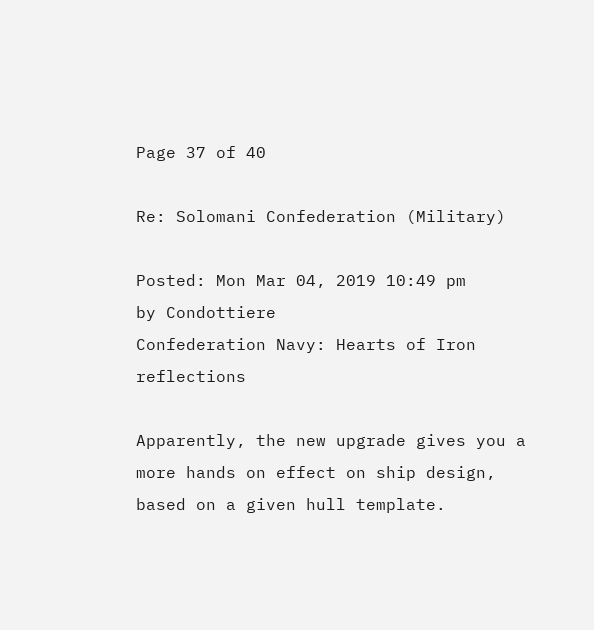Page 37 of 40

Re: Solomani Confederation (Military)

Posted: Mon Mar 04, 2019 10:49 pm
by Condottiere
Confederation Navy: Hearts of Iron reflections

Apparently, the new upgrade gives you a more hands on effect on ship design, based on a given hull template.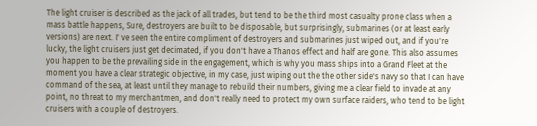The light cruiser is described as the jack of all trades, but tend to be the third most casualty prone class when a mass battle happens, Sure, destroyers are built to be disposable, but surprisingly, submarines (or at least early versions) are next. I' ve seen the entire compliment of destroyers and submarines just wiped out, and if you're lucky, the light cruisers just get decimated, if you don't have a Thanos effect and half are gone. This also assumes you happen to be the prevailing side in the engagement, which is why you mass ships into a Grand Fleet at the moment you have a clear strategic objective, in my case, just wiping out the the other side's navy so that I can have command of the sea, at least until they manage to rebuild their numbers, giving me a clear field to invade at any point, no threat to my merchantmen, and don't really need to protect my own surface raiders, who tend to be light cruisers with a couple of destroyers.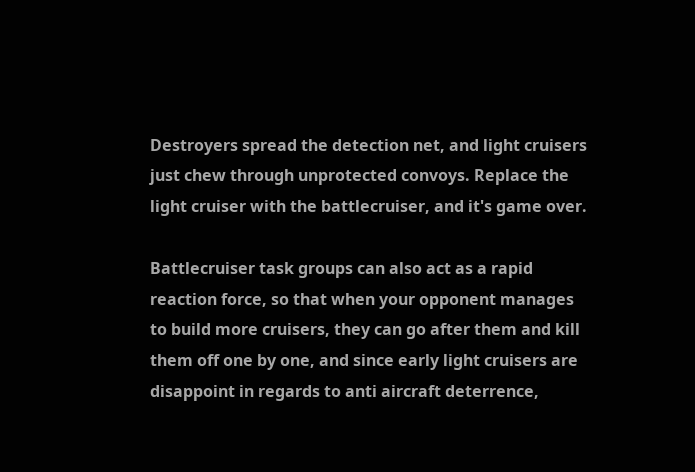Destroyers spread the detection net, and light cruisers just chew through unprotected convoys. Replace the light cruiser with the battlecruiser, and it's game over.

Battlecruiser task groups can also act as a rapid reaction force, so that when your opponent manages to build more cruisers, they can go after them and kill them off one by one, and since early light cruisers are disappoint in regards to anti aircraft deterrence,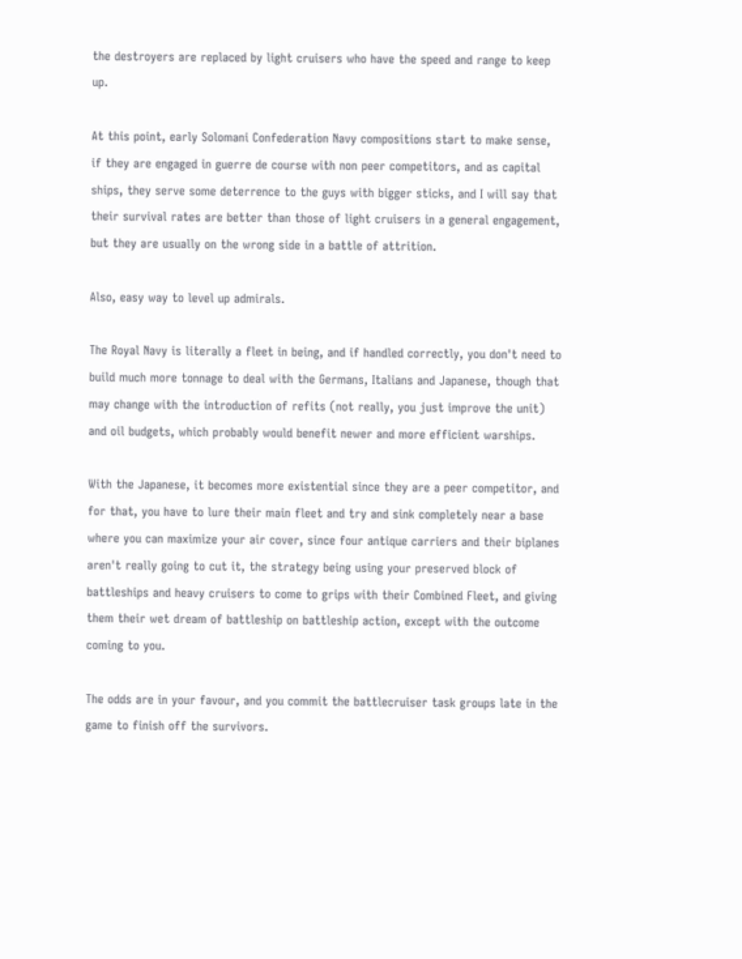the destroyers are replaced by light cruisers who have the speed and range to keep up.

At this point, early Solomani Confederation Navy compositions start to make sense, if they are engaged in guerre de course with non peer competitors, and as capital ships, they serve some deterrence to the guys with bigger sticks, and I will say that their survival rates are better than those of light cruisers in a general engagement, but they are usually on the wrong side in a battle of attrition.

Also, easy way to level up admirals.

The Royal Navy is literally a fleet in being, and if handled correctly, you don't need to build much more tonnage to deal with the Germans, Italians and Japanese, though that may change with the introduction of refits (not really, you just improve the unit) and oil budgets, which probably would benefit newer and more efficient warships.

With the Japanese, it becomes more existential since they are a peer competitor, and for that, you have to lure their main fleet and try and sink completely near a base where you can maximize your air cover, since four antique carriers and their biplanes aren't really going to cut it, the strategy being using your preserved block of battleships and heavy cruisers to come to grips with their Combined Fleet, and giving them their wet dream of battleship on battleship action, except with the outcome coming to you.

The odds are in your favour, and you commit the battlecruiser task groups late in the game to finish off the survivors.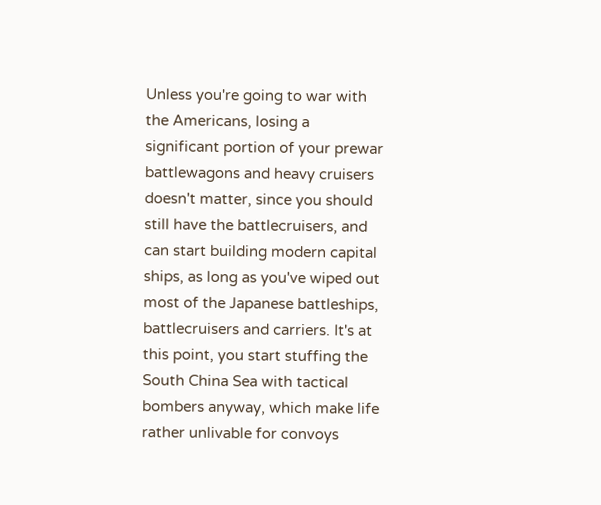Unless you're going to war with the Americans, losing a significant portion of your prewar battlewagons and heavy cruisers doesn't matter, since you should still have the battlecruisers, and can start building modern capital ships, as long as you've wiped out most of the Japanese battleships, battlecruisers and carriers. It's at this point, you start stuffing the South China Sea with tactical bombers anyway, which make life rather unlivable for convoys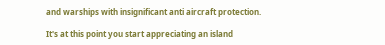and warships with insignificant anti aircraft protection.

It's at this point you start appreciating an island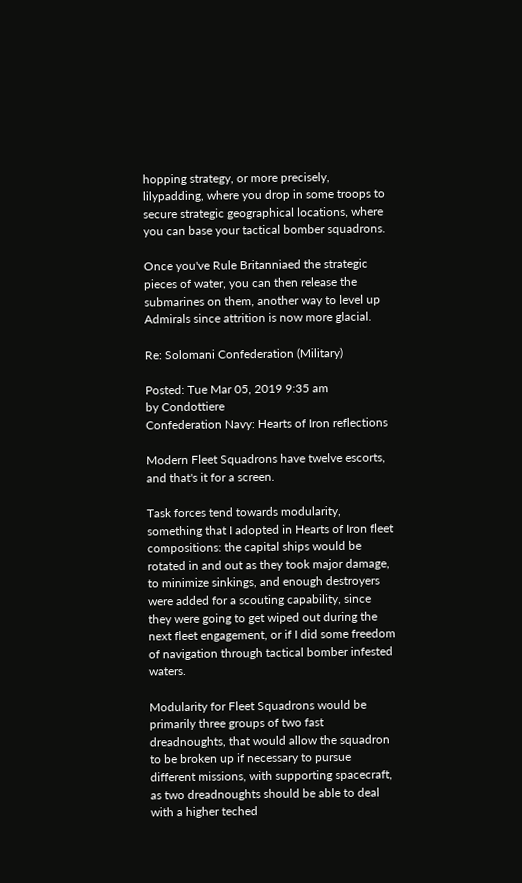hopping strategy, or more precisely, lilypadding, where you drop in some troops to secure strategic geographical locations, where you can base your tactical bomber squadrons.

Once you've Rule Britanniaed the strategic pieces of water, you can then release the submarines on them, another way to level up Admirals since attrition is now more glacial.

Re: Solomani Confederation (Military)

Posted: Tue Mar 05, 2019 9:35 am
by Condottiere
Confederation Navy: Hearts of Iron reflections

Modern Fleet Squadrons have twelve escorts, and that's it for a screen.

Task forces tend towards modularity, something that I adopted in Hearts of Iron fleet compositions: the capital ships would be rotated in and out as they took major damage, to minimize sinkings, and enough destroyers were added for a scouting capability, since they were going to get wiped out during the next fleet engagement, or if I did some freedom of navigation through tactical bomber infested waters.

Modularity for Fleet Squadrons would be primarily three groups of two fast dreadnoughts, that would allow the squadron to be broken up if necessary to pursue different missions, with supporting spacecraft, as two dreadnoughts should be able to deal with a higher teched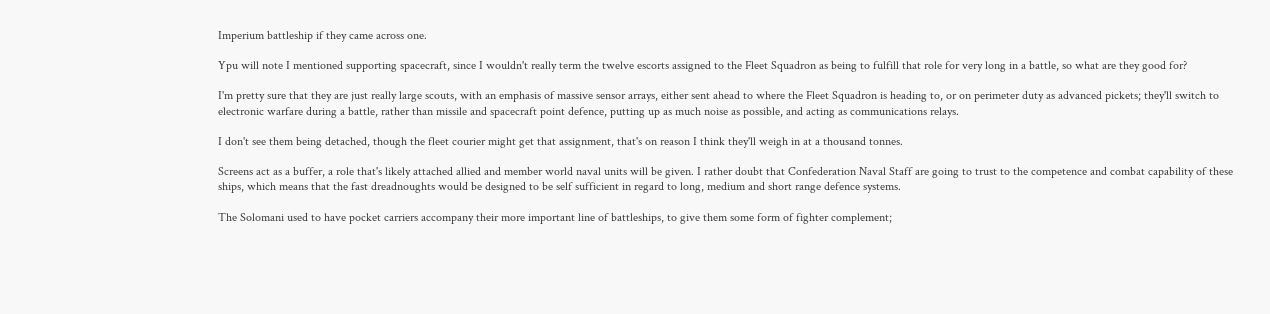Imperium battleship if they came across one.

Ypu will note I mentioned supporting spacecraft, since I wouldn't really term the twelve escorts assigned to the Fleet Squadron as being to fulfill that role for very long in a battle, so what are they good for?

I'm pretty sure that they are just really large scouts, with an emphasis of massive sensor arrays, either sent ahead to where the Fleet Squadron is heading to, or on perimeter duty as advanced pickets; they'll switch to electronic warfare during a battle, rather than missile and spacecraft point defence, putting up as much noise as possible, and acting as communications relays.

I don't see them being detached, though the fleet courier might get that assignment, that's on reason I think they'll weigh in at a thousand tonnes.

Screens act as a buffer, a role that's likely attached allied and member world naval units will be given. I rather doubt that Confederation Naval Staff are going to trust to the competence and combat capability of these ships, which means that the fast dreadnoughts would be designed to be self sufficient in regard to long, medium and short range defence systems.

The Solomani used to have pocket carriers accompany their more important line of battleships, to give them some form of fighter complement;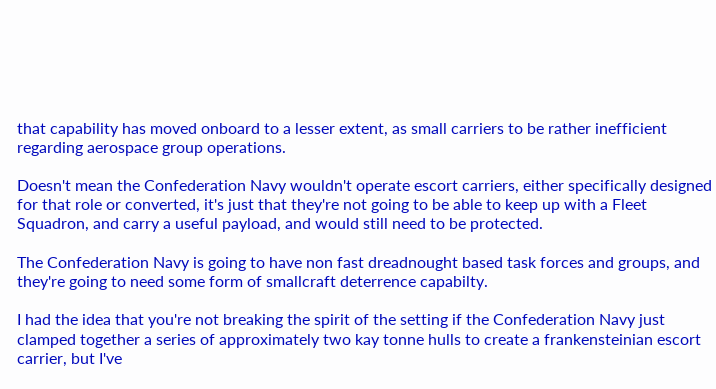that capability has moved onboard to a lesser extent, as small carriers to be rather inefficient regarding aerospace group operations.

Doesn't mean the Confederation Navy wouldn't operate escort carriers, either specifically designed for that role or converted, it's just that they're not going to be able to keep up with a Fleet Squadron, and carry a useful payload, and would still need to be protected.

The Confederation Navy is going to have non fast dreadnought based task forces and groups, and they're going to need some form of smallcraft deterrence capabilty.

I had the idea that you're not breaking the spirit of the setting if the Confederation Navy just clamped together a series of approximately two kay tonne hulls to create a frankensteinian escort carrier, but I've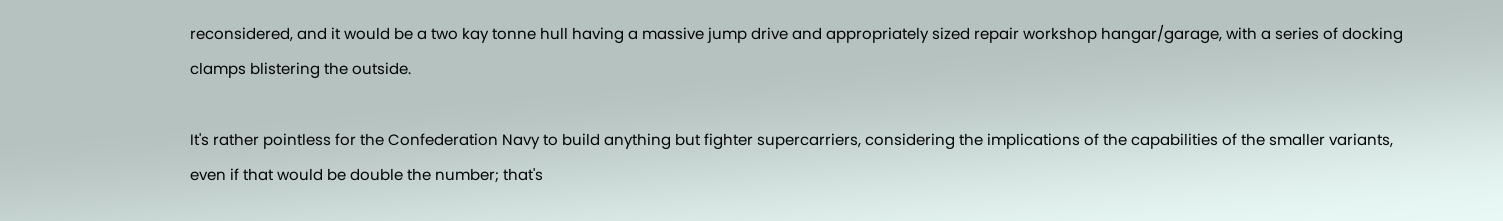reconsidered, and it would be a two kay tonne hull having a massive jump drive and appropriately sized repair workshop hangar/garage, with a series of docking clamps blistering the outside.

It's rather pointless for the Confederation Navy to build anything but fighter supercarriers, considering the implications of the capabilities of the smaller variants, even if that would be double the number; that's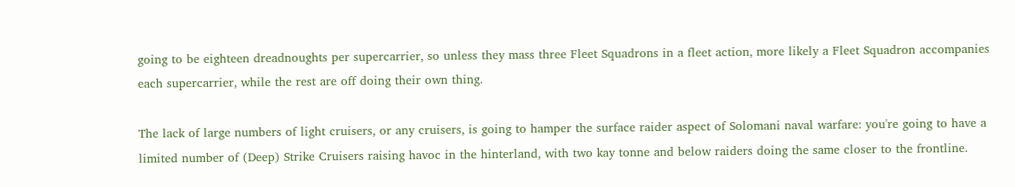going to be eighteen dreadnoughts per supercarrier, so unless they mass three Fleet Squadrons in a fleet action, more likely a Fleet Squadron accompanies each supercarrier, while the rest are off doing their own thing.

The lack of large numbers of light cruisers, or any cruisers, is going to hamper the surface raider aspect of Solomani naval warfare: you're going to have a limited number of (Deep) Strike Cruisers raising havoc in the hinterland, with two kay tonne and below raiders doing the same closer to the frontline.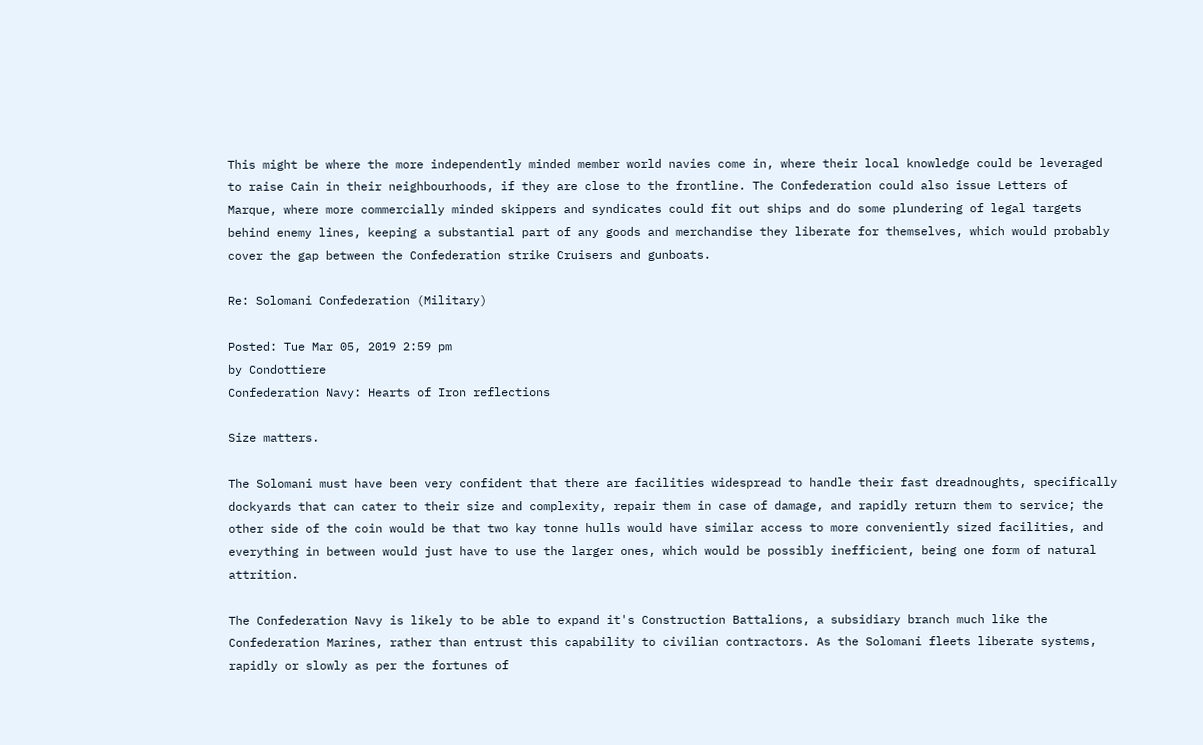This might be where the more independently minded member world navies come in, where their local knowledge could be leveraged to raise Cain in their neighbourhoods, if they are close to the frontline. The Confederation could also issue Letters of Marque, where more commercially minded skippers and syndicates could fit out ships and do some plundering of legal targets behind enemy lines, keeping a substantial part of any goods and merchandise they liberate for themselves, which would probably cover the gap between the Confederation strike Cruisers and gunboats.

Re: Solomani Confederation (Military)

Posted: Tue Mar 05, 2019 2:59 pm
by Condottiere
Confederation Navy: Hearts of Iron reflections

Size matters.

The Solomani must have been very confident that there are facilities widespread to handle their fast dreadnoughts, specifically dockyards that can cater to their size and complexity, repair them in case of damage, and rapidly return them to service; the other side of the coin would be that two kay tonne hulls would have similar access to more conveniently sized facilities, and everything in between would just have to use the larger ones, which would be possibly inefficient, being one form of natural attrition.

The Confederation Navy is likely to be able to expand it's Construction Battalions, a subsidiary branch much like the Confederation Marines, rather than entrust this capability to civilian contractors. As the Solomani fleets liberate systems, rapidly or slowly as per the fortunes of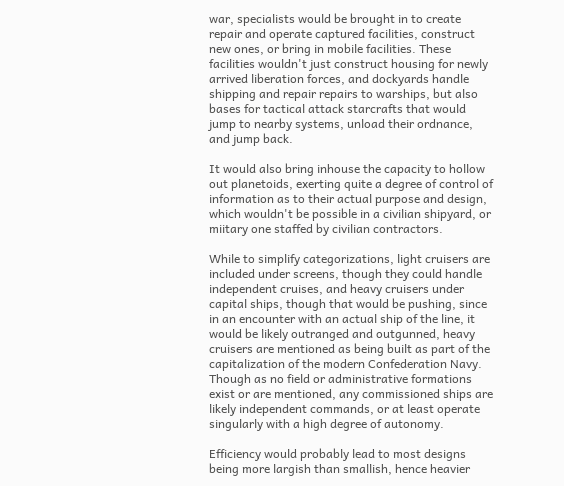war, specialists would be brought in to create repair and operate captured facilities, construct new ones, or bring in mobile facilities. These facilities wouldn't just construct housing for newly arrived liberation forces, and dockyards handle shipping and repair repairs to warships, but also bases for tactical attack starcrafts that would jump to nearby systems, unload their ordnance, and jump back.

It would also bring inhouse the capacity to hollow out planetoids, exerting quite a degree of control of information as to their actual purpose and design, which wouldn't be possible in a civilian shipyard, or miitary one staffed by civilian contractors.

While to simplify categorizations, light cruisers are included under screens, though they could handle independent cruises, and heavy cruisers under capital ships, though that would be pushing, since in an encounter with an actual ship of the line, it would be likely outranged and outgunned, heavy cruisers are mentioned as being built as part of the capitalization of the modern Confederation Navy. Though as no field or administrative formations exist or are mentioned, any commissioned ships are likely independent commands, or at least operate singularly with a high degree of autonomy.

Efficiency would probably lead to most designs being more largish than smallish, hence heavier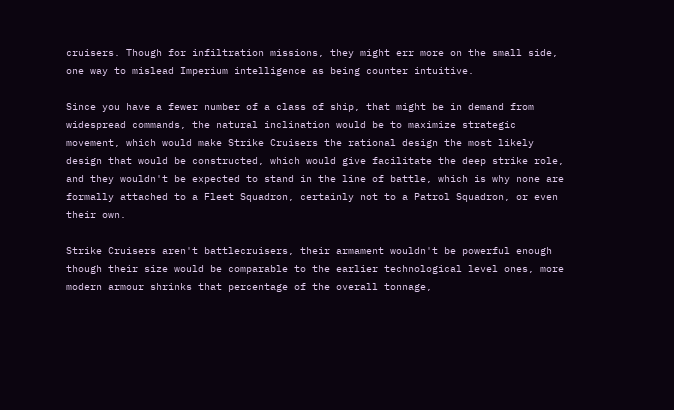cruisers. Though for infiltration missions, they might err more on the small side, one way to mislead Imperium intelligence as being counter intuitive.

Since you have a fewer number of a class of ship, that might be in demand from widespread commands, the natural inclination would be to maximize strategic movement, which would make Strike Cruisers the rational design the most likely design that would be constructed, which would give facilitate the deep strike role, and they wouldn't be expected to stand in the line of battle, which is why none are formally attached to a Fleet Squadron, certainly not to a Patrol Squadron, or even their own.

Strike Cruisers aren't battlecruisers, their armament wouldn't be powerful enough though their size would be comparable to the earlier technological level ones, more modern armour shrinks that percentage of the overall tonnage,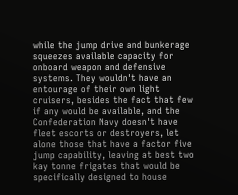while the jump drive and bunkerage squeezes available capacity for onboard weapon and defensive systems. They wouldn't have an entourage of their own light cruisers, besides the fact that few if any would be available, and the Confederation Navy doesn't have fleet escorts or destroyers, let alone those that have a factor five jump capability, leaving at best two kay tonne frigates that would be specifically designed to house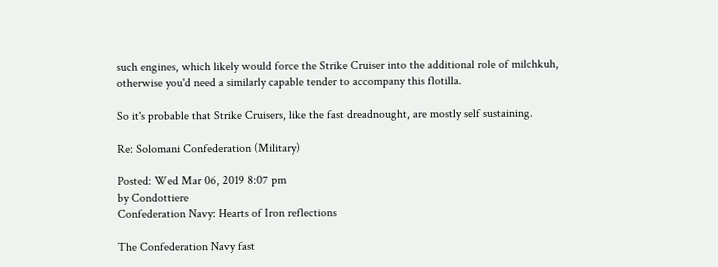such engines, which likely would force the Strike Cruiser into the additional role of milchkuh, otherwise you'd need a similarly capable tender to accompany this flotilla.

So it's probable that Strike Cruisers, like the fast dreadnought, are mostly self sustaining.

Re: Solomani Confederation (Military)

Posted: Wed Mar 06, 2019 8:07 pm
by Condottiere
Confederation Navy: Hearts of Iron reflections

The Confederation Navy fast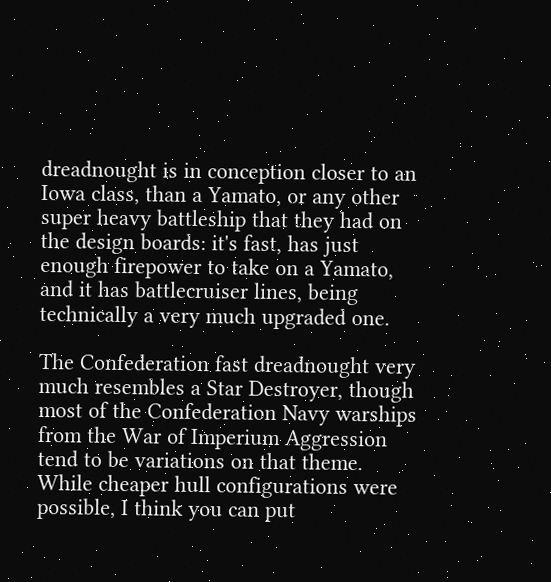dreadnought is in conception closer to an Iowa class, than a Yamato, or any other super heavy battleship that they had on the design boards: it's fast, has just enough firepower to take on a Yamato, and it has battlecruiser lines, being technically a very much upgraded one.

The Confederation fast dreadnought very much resembles a Star Destroyer, though most of the Confederation Navy warships from the War of Imperium Aggression tend to be variations on that theme. While cheaper hull configurations were possible, I think you can put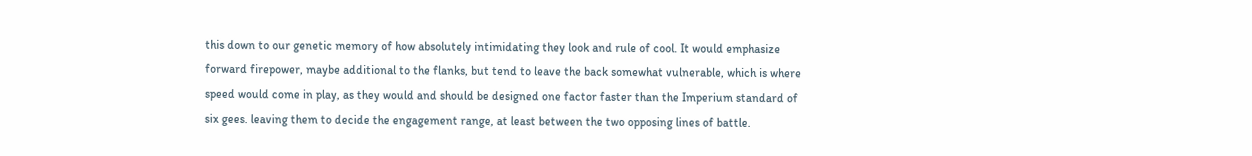this down to our genetic memory of how absolutely intimidating they look and rule of cool. It would emphasize forward firepower, maybe additional to the flanks, but tend to leave the back somewhat vulnerable, which is where speed would come in play, as they would and should be designed one factor faster than the Imperium standard of six gees. leaving them to decide the engagement range, at least between the two opposing lines of battle.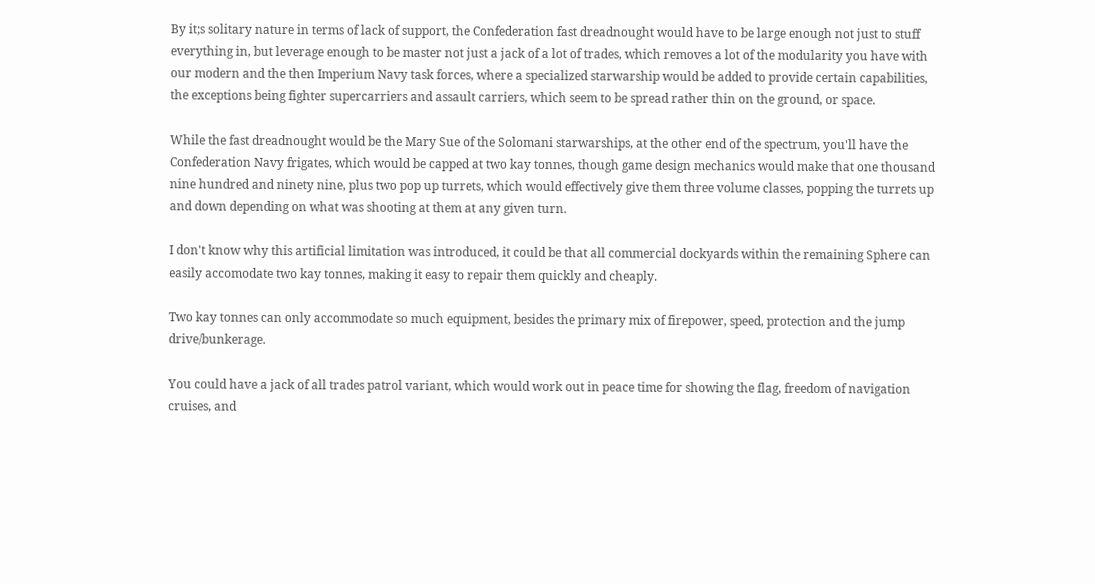By it;s solitary nature in terms of lack of support, the Confederation fast dreadnought would have to be large enough not just to stuff everything in, but leverage enough to be master not just a jack of a lot of trades, which removes a lot of the modularity you have with our modern and the then Imperium Navy task forces, where a specialized starwarship would be added to provide certain capabilities, the exceptions being fighter supercarriers and assault carriers, which seem to be spread rather thin on the ground, or space.

While the fast dreadnought would be the Mary Sue of the Solomani starwarships, at the other end of the spectrum, you'll have the Confederation Navy frigates, which would be capped at two kay tonnes, though game design mechanics would make that one thousand nine hundred and ninety nine, plus two pop up turrets, which would effectively give them three volume classes, popping the turrets up and down depending on what was shooting at them at any given turn.

I don't know why this artificial limitation was introduced, it could be that all commercial dockyards within the remaining Sphere can easily accomodate two kay tonnes, making it easy to repair them quickly and cheaply.

Two kay tonnes can only accommodate so much equipment, besides the primary mix of firepower, speed, protection and the jump drive/bunkerage.

You could have a jack of all trades patrol variant, which would work out in peace time for showing the flag, freedom of navigation cruises, and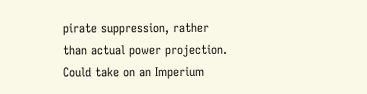pirate suppression, rather than actual power projection. Could take on an Imperium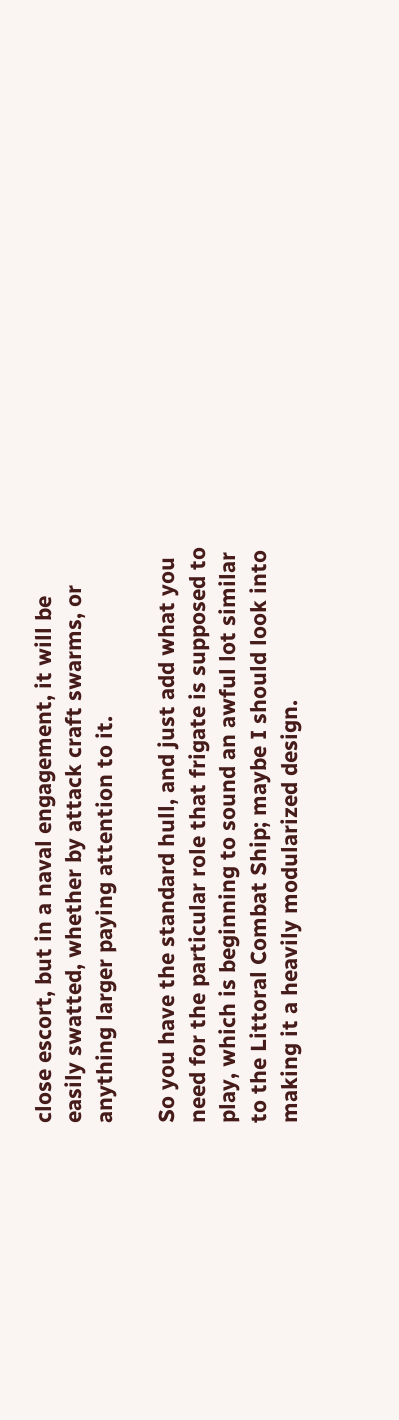close escort, but in a naval engagement, it will be easily swatted, whether by attack craft swarms, or anything larger paying attention to it.

So you have the standard hull, and just add what you need for the particular role that frigate is supposed to play, which is beginning to sound an awful lot similar to the Littoral Combat Ship; maybe I should look into making it a heavily modularized design.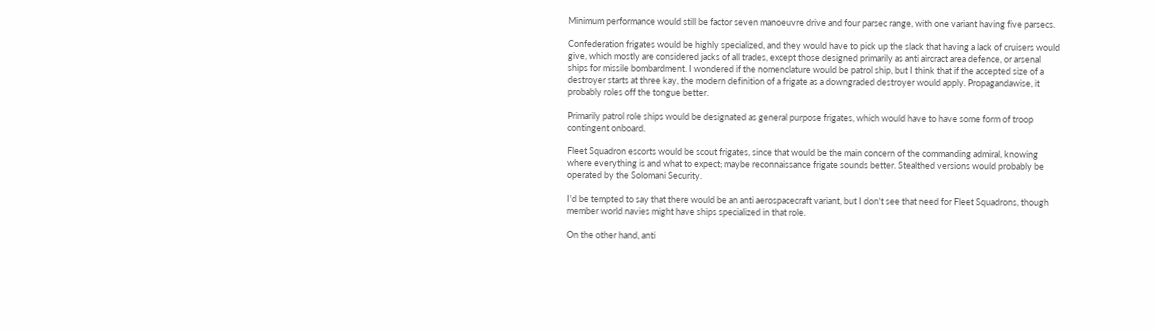Minimum performance would still be factor seven manoeuvre drive and four parsec range, with one variant having five parsecs.

Confederation frigates would be highly specialized, and they would have to pick up the slack that having a lack of cruisers would give, which mostly are considered jacks of all trades, except those designed primarily as anti aircract area defence, or arsenal ships for missile bombardment. I wondered if the nomenclature would be patrol ship, but I think that if the accepted size of a destroyer starts at three kay, the modern definition of a frigate as a downgraded destroyer would apply. Propagandawise, it probably roles off the tongue better.

Primarily patrol role ships would be designated as general purpose frigates, which would have to have some form of troop contingent onboard.

Fleet Squadron escorts would be scout frigates, since that would be the main concern of the commanding admiral, knowing where everything is and what to expect; maybe reconnaissance frigate sounds better. Stealthed versions would probably be operated by the Solomani Security.

I'd be tempted to say that there would be an anti aerospacecraft variant, but I don't see that need for Fleet Squadrons, though member world navies might have ships specialized in that role.

On the other hand, anti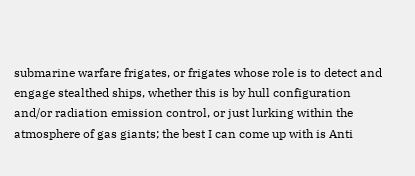submarine warfare frigates, or frigates whose role is to detect and engage stealthed ships, whether this is by hull configuration and/or radiation emission control, or just lurking within the atmosphere of gas giants; the best I can come up with is Anti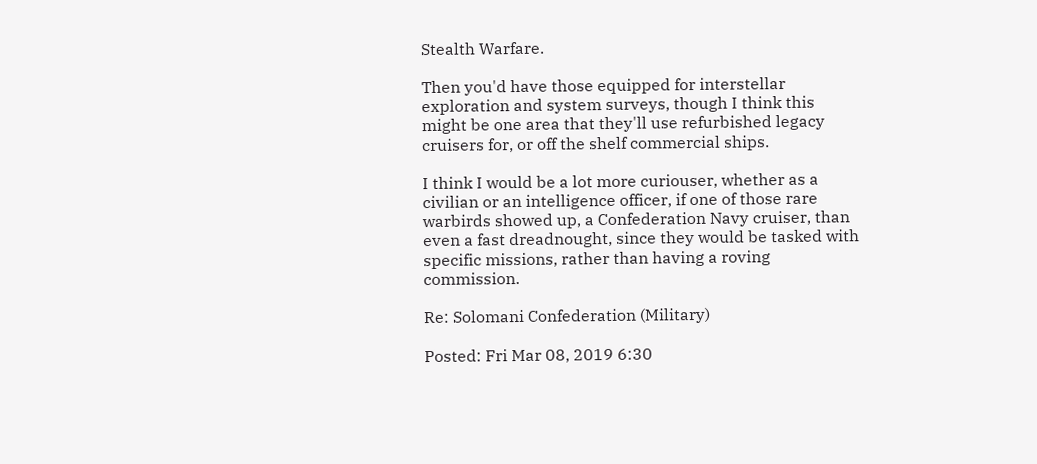Stealth Warfare.

Then you'd have those equipped for interstellar exploration and system surveys, though I think this might be one area that they'll use refurbished legacy cruisers for, or off the shelf commercial ships.

I think I would be a lot more curiouser, whether as a civilian or an intelligence officer, if one of those rare warbirds showed up, a Confederation Navy cruiser, than even a fast dreadnought, since they would be tasked with specific missions, rather than having a roving commission.

Re: Solomani Confederation (Military)

Posted: Fri Mar 08, 2019 6:30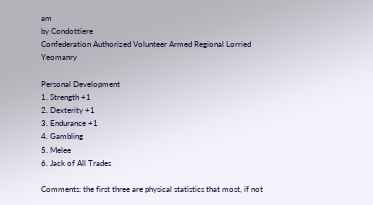am
by Condottiere
Confederation Authorized Volunteer Armed Regional Lorried Yeomanry

Personal Development
1. Strength +1
2. Dexterity +1
3. Endurance +1
4. Gambling
5. Melee
6. Jack of All Trades

Comments: the first three are physical statistics that most, if not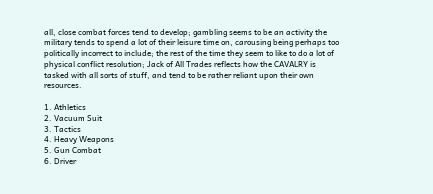all, close combat forces tend to develop; gambling seems to be an activity the military tends to spend a lot of their leisure time on, carousing being perhaps too politically incorrect to include; the rest of the time they seem to like to do a lot of physical conflict resolution; Jack of All Trades reflects how the CAVALRY is tasked with all sorts of stuff, and tend to be rather reliant upon their own resources.

1. Athletics
2. Vacuum Suit
3. Tactics
4. Heavy Weapons
5. Gun Combat
6. Driver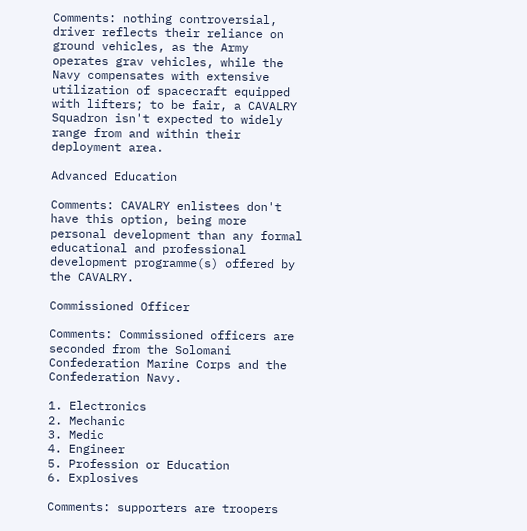Comments: nothing controversial, driver reflects their reliance on ground vehicles, as the Army operates grav vehicles, while the Navy compensates with extensive utilization of spacecraft equipped with lifters; to be fair, a CAVALRY Squadron isn't expected to widely range from and within their deployment area.

Advanced Education

Comments: CAVALRY enlistees don't have this option, being more personal development than any formal educational and professional development programme(s) offered by the CAVALRY.

Commissioned Officer

Comments: Commissioned officers are seconded from the Solomani Confederation Marine Corps and the Confederation Navy.

1. Electronics
2. Mechanic
3. Medic
4. Engineer
5. Profession or Education
6. Explosives

Comments: supporters are troopers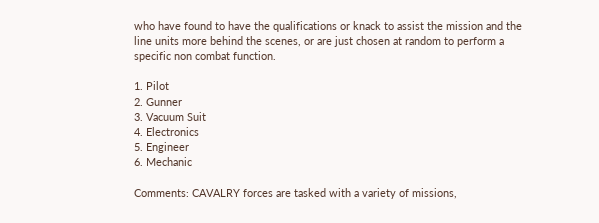who have found to have the qualifications or knack to assist the mission and the line units more behind the scenes, or are just chosen at random to perform a specific non combat function.

1. Pilot
2. Gunner
3. Vacuum Suit
4. Electronics
5. Engineer
6. Mechanic

Comments: CAVALRY forces are tasked with a variety of missions,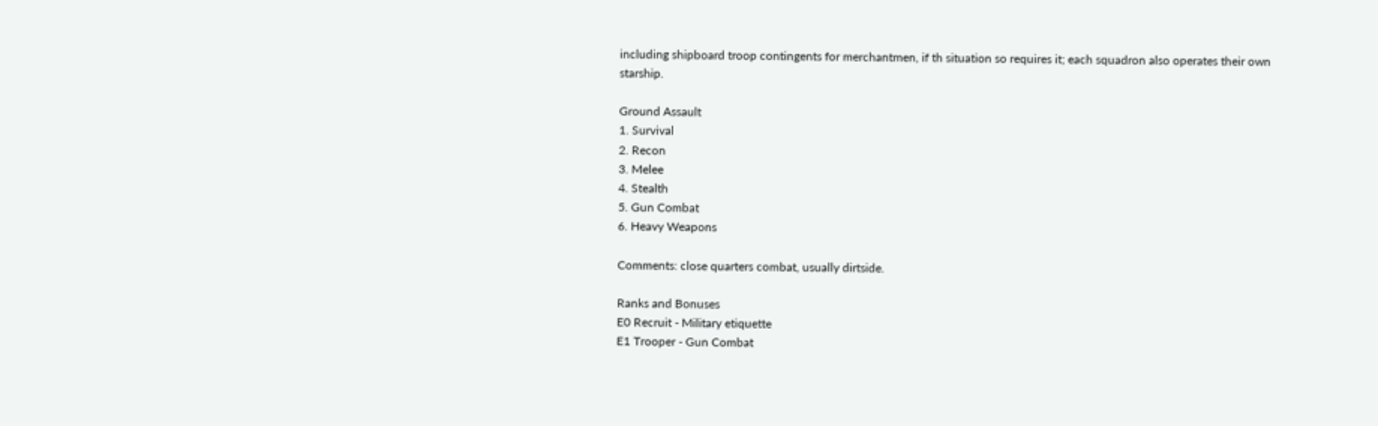including shipboard troop contingents for merchantmen, if th situation so requires it; each squadron also operates their own starship.

Ground Assault
1. Survival
2. Recon
3. Melee
4. Stealth
5. Gun Combat
6. Heavy Weapons

Comments: close quarters combat, usually dirtside.

Ranks and Bonuses
E0 Recruit - Military etiquette
E1 Trooper - Gun Combat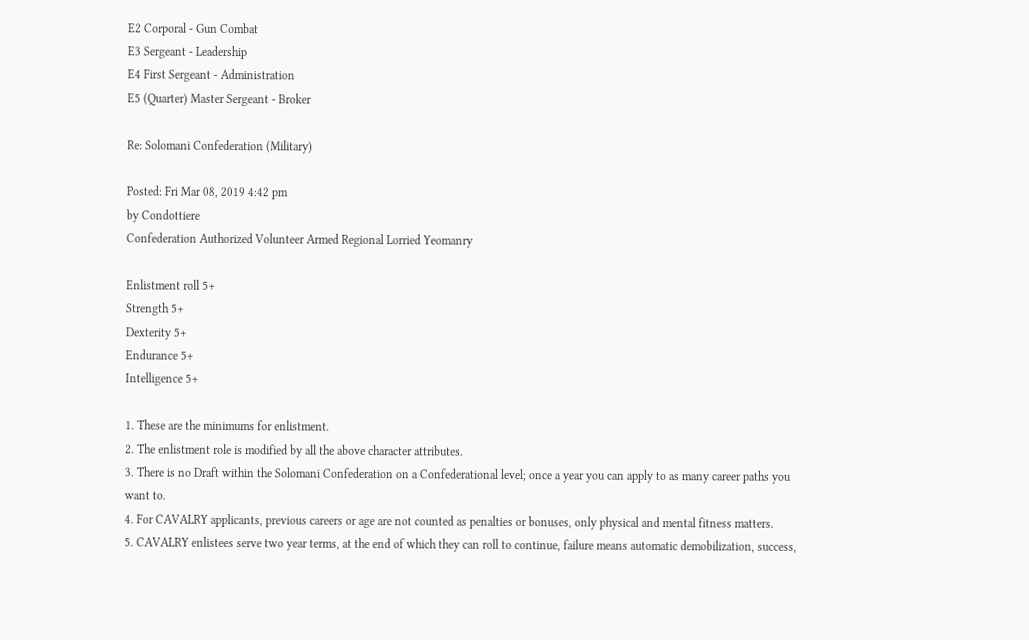E2 Corporal - Gun Combat
E3 Sergeant - Leadership
E4 First Sergeant - Administration
E5 (Quarter) Master Sergeant - Broker

Re: Solomani Confederation (Military)

Posted: Fri Mar 08, 2019 4:42 pm
by Condottiere
Confederation Authorized Volunteer Armed Regional Lorried Yeomanry

Enlistment roll 5+
Strength 5+
Dexterity 5+
Endurance 5+
Intelligence 5+

1. These are the minimums for enlistment.
2. The enlistment role is modified by all the above character attributes.
3. There is no Draft within the Solomani Confederation on a Confederational level; once a year you can apply to as many career paths you want to.
4. For CAVALRY applicants, previous careers or age are not counted as penalties or bonuses, only physical and mental fitness matters.
5. CAVALRY enlistees serve two year terms, at the end of which they can roll to continue, failure means automatic demobilization, success,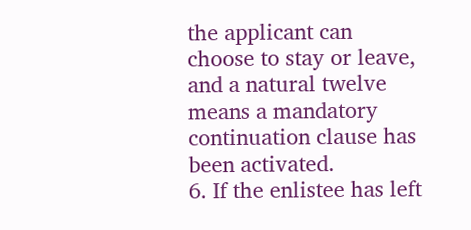the applicant can choose to stay or leave, and a natural twelve means a mandatory continuation clause has been activated.
6. If the enlistee has left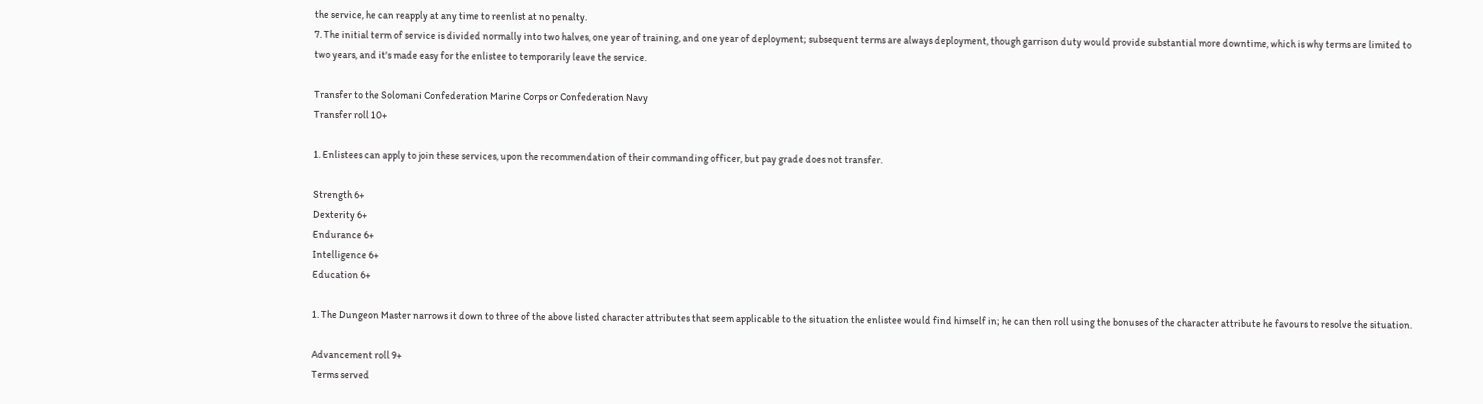the service, he can reapply at any time to reenlist at no penalty.
7. The initial term of service is divided normally into two halves, one year of training, and one year of deployment; subsequent terms are always deployment, though garrison duty would provide substantial more downtime, which is why terms are limited to two years, and it's made easy for the enlistee to temporarily leave the service.

Transfer to the Solomani Confederation Marine Corps or Confederation Navy
Transfer roll 10+

1. Enlistees can apply to join these services, upon the recommendation of their commanding officer, but pay grade does not transfer.

Strength 6+
Dexterity 6+
Endurance 6+
Intelligence 6+
Education 6+

1. The Dungeon Master narrows it down to three of the above listed character attributes that seem applicable to the situation the enlistee would find himself in; he can then roll using the bonuses of the character attribute he favours to resolve the situation.

Advancement roll 9+
Terms served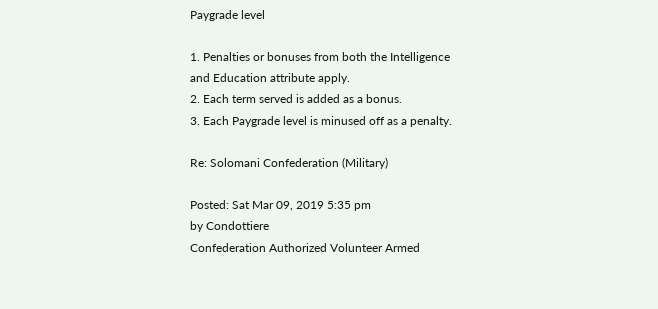Paygrade level

1. Penalties or bonuses from both the Intelligence and Education attribute apply.
2. Each term served is added as a bonus.
3. Each Paygrade level is minused off as a penalty.

Re: Solomani Confederation (Military)

Posted: Sat Mar 09, 2019 5:35 pm
by Condottiere
Confederation Authorized Volunteer Armed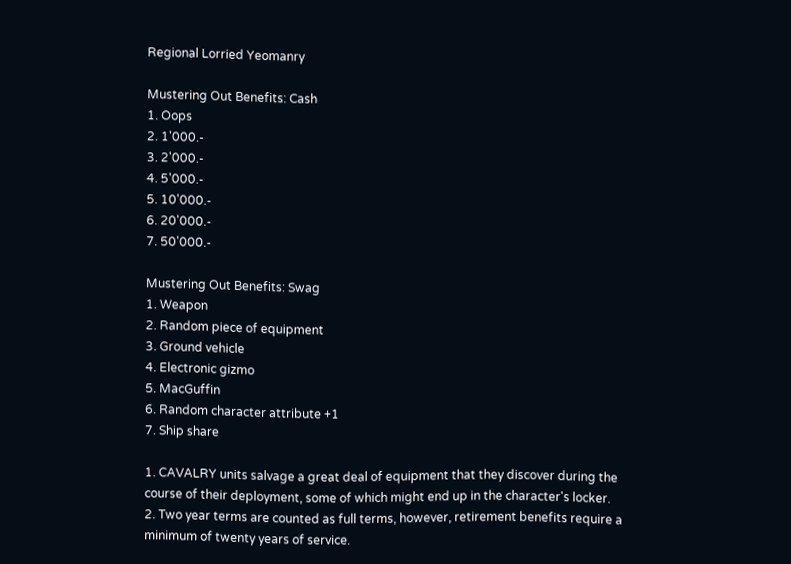Regional Lorried Yeomanry

Mustering Out Benefits: Cash
1. Oops
2. 1'000.-
3. 2'000.-
4. 5'000.-
5. 10'000.-
6. 20'000.-
7. 50'000.-

Mustering Out Benefits: Swag
1. Weapon
2. Random piece of equipment
3. Ground vehicle
4. Electronic gizmo
5. MacGuffin
6. Random character attribute +1
7. Ship share

1. CAVALRY units salvage a great deal of equipment that they discover during the course of their deployment, some of which might end up in the character's locker.
2. Two year terms are counted as full terms, however, retirement benefits require a minimum of twenty years of service.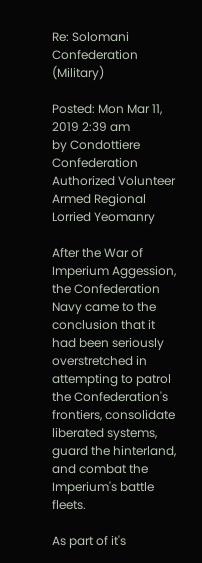Re: Solomani Confederation (Military)

Posted: Mon Mar 11, 2019 2:39 am
by Condottiere
Confederation Authorized Volunteer Armed Regional Lorried Yeomanry

After the War of Imperium Aggession, the Confederation Navy came to the conclusion that it had been seriously overstretched in attempting to patrol the Confederation's frontiers, consolidate liberated systems, guard the hinterland, and combat the Imperium's battle fleets.

As part of it's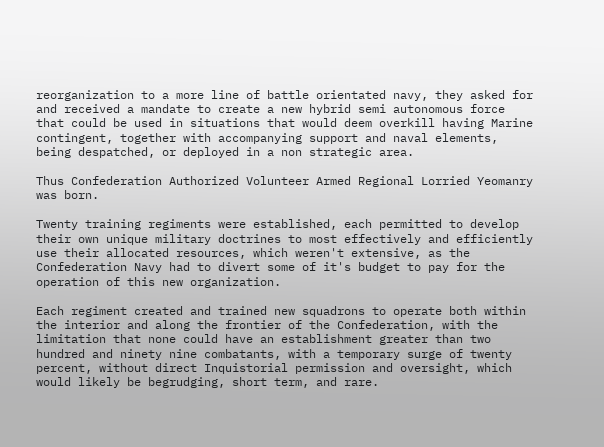reorganization to a more line of battle orientated navy, they asked for and received a mandate to create a new hybrid semi autonomous force that could be used in situations that would deem overkill having Marine contingent, together with accompanying support and naval elements, being despatched, or deployed in a non strategic area.

Thus Confederation Authorized Volunteer Armed Regional Lorried Yeomanry was born.

Twenty training regiments were established, each permitted to develop their own unique military doctrines to most effectively and efficiently use their allocated resources, which weren't extensive, as the Confederation Navy had to divert some of it's budget to pay for the operation of this new organization.

Each regiment created and trained new squadrons to operate both within the interior and along the frontier of the Confederation, with the limitation that none could have an establishment greater than two hundred and ninety nine combatants, with a temporary surge of twenty percent, without direct Inquistorial permission and oversight, which would likely be begrudging, short term, and rare.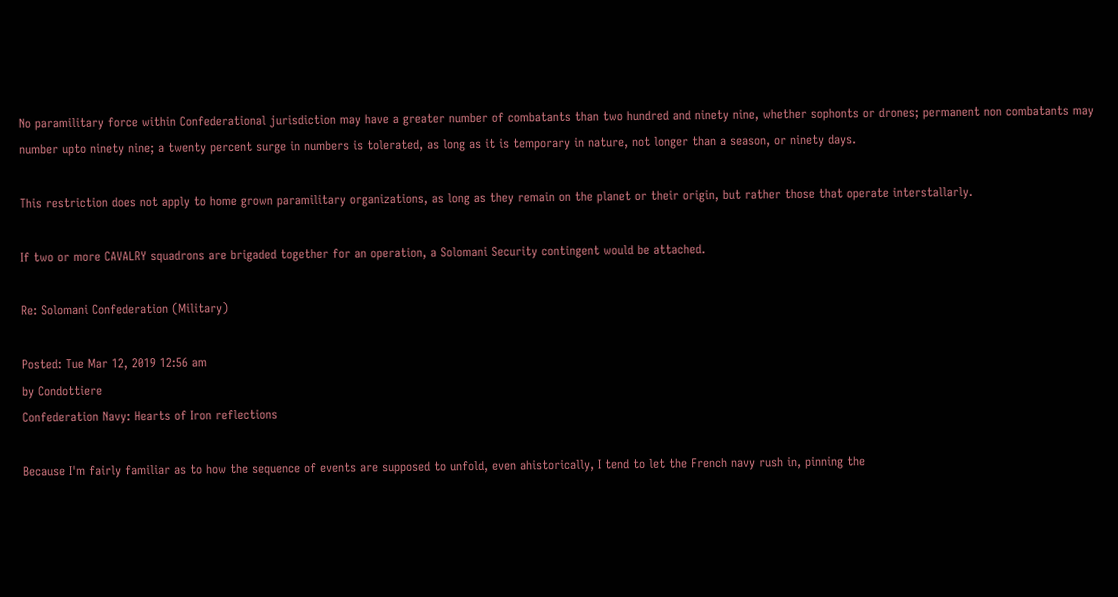No paramilitary force within Confederational jurisdiction may have a greater number of combatants than two hundred and ninety nine, whether sophonts or drones; permanent non combatants may number upto ninety nine; a twenty percent surge in numbers is tolerated, as long as it is temporary in nature, not longer than a season, or ninety days.

This restriction does not apply to home grown paramilitary organizations, as long as they remain on the planet or their origin, but rather those that operate interstallarly.

If two or more CAVALRY squadrons are brigaded together for an operation, a Solomani Security contingent would be attached.

Re: Solomani Confederation (Military)

Posted: Tue Mar 12, 2019 12:56 am
by Condottiere
Confederation Navy: Hearts of Iron reflections

Because I'm fairly familiar as to how the sequence of events are supposed to unfold, even ahistorically, I tend to let the French navy rush in, pinning the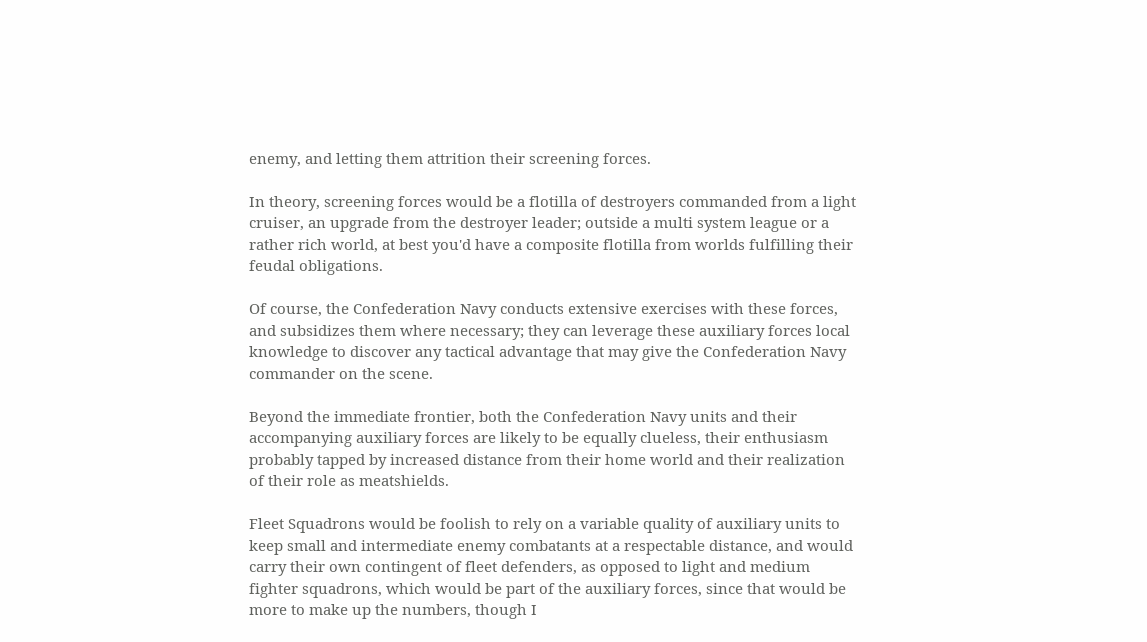enemy, and letting them attrition their screening forces.

In theory, screening forces would be a flotilla of destroyers commanded from a light cruiser, an upgrade from the destroyer leader; outside a multi system league or a rather rich world, at best you'd have a composite flotilla from worlds fulfilling their feudal obligations.

Of course, the Confederation Navy conducts extensive exercises with these forces, and subsidizes them where necessary; they can leverage these auxiliary forces local knowledge to discover any tactical advantage that may give the Confederation Navy commander on the scene.

Beyond the immediate frontier, both the Confederation Navy units and their accompanying auxiliary forces are likely to be equally clueless, their enthusiasm probably tapped by increased distance from their home world and their realization of their role as meatshields.

Fleet Squadrons would be foolish to rely on a variable quality of auxiliary units to keep small and intermediate enemy combatants at a respectable distance, and would carry their own contingent of fleet defenders, as opposed to light and medium fighter squadrons, which would be part of the auxiliary forces, since that would be more to make up the numbers, though I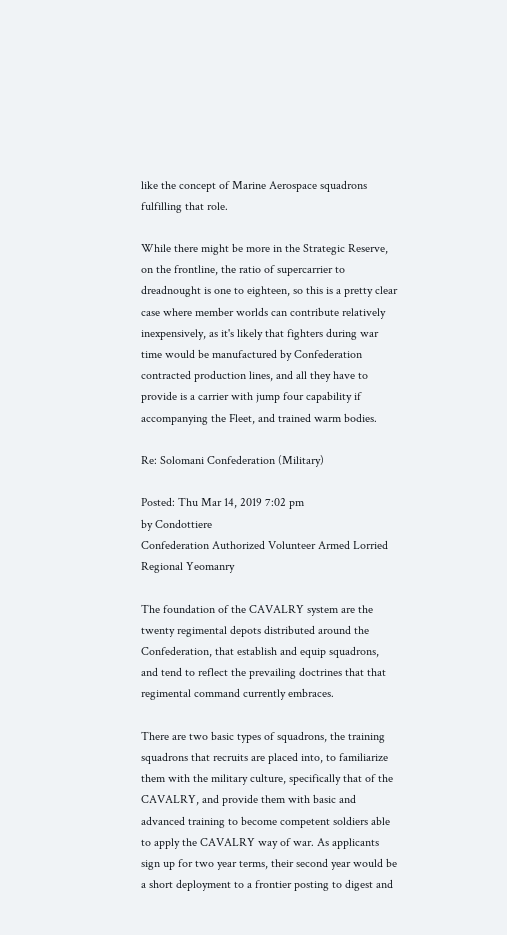like the concept of Marine Aerospace squadrons fulfilling that role.

While there might be more in the Strategic Reserve, on the frontline, the ratio of supercarrier to dreadnought is one to eighteen, so this is a pretty clear case where member worlds can contribute relatively inexpensively, as it's likely that fighters during war time would be manufactured by Confederation contracted production lines, and all they have to provide is a carrier with jump four capability if accompanying the Fleet, and trained warm bodies.

Re: Solomani Confederation (Military)

Posted: Thu Mar 14, 2019 7:02 pm
by Condottiere
Confederation Authorized Volunteer Armed Lorried Regional Yeomanry

The foundation of the CAVALRY system are the twenty regimental depots distributed around the Confederation, that establish and equip squadrons, and tend to reflect the prevailing doctrines that that regimental command currently embraces.

There are two basic types of squadrons, the training squadrons that recruits are placed into, to familiarize them with the military culture, specifically that of the CAVALRY, and provide them with basic and advanced training to become competent soldiers able to apply the CAVALRY way of war. As applicants sign up for two year terms, their second year would be a short deployment to a frontier posting to digest and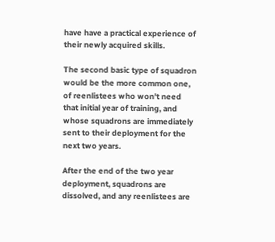have have a practical experience of their newly acquired skills.

The second basic type of squadron would be the more common one, of reenlistees who won't need that initial year of training, and whose squadrons are immediately sent to their deployment for the next two years.

After the end of the two year deployment, squadrons are dissolved, and any reenlistees are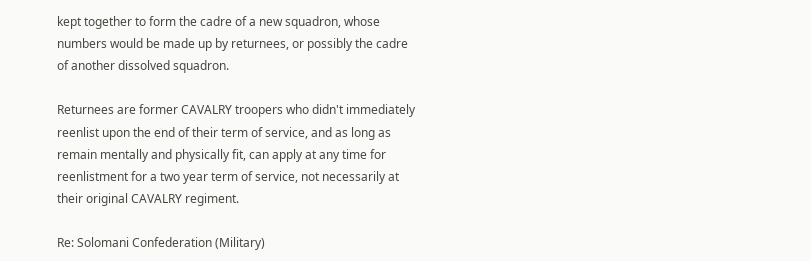kept together to form the cadre of a new squadron, whose numbers would be made up by returnees, or possibly the cadre of another dissolved squadron.

Returnees are former CAVALRY troopers who didn't immediately reenlist upon the end of their term of service, and as long as remain mentally and physically fit, can apply at any time for reenlistment for a two year term of service, not necessarily at their original CAVALRY regiment.

Re: Solomani Confederation (Military)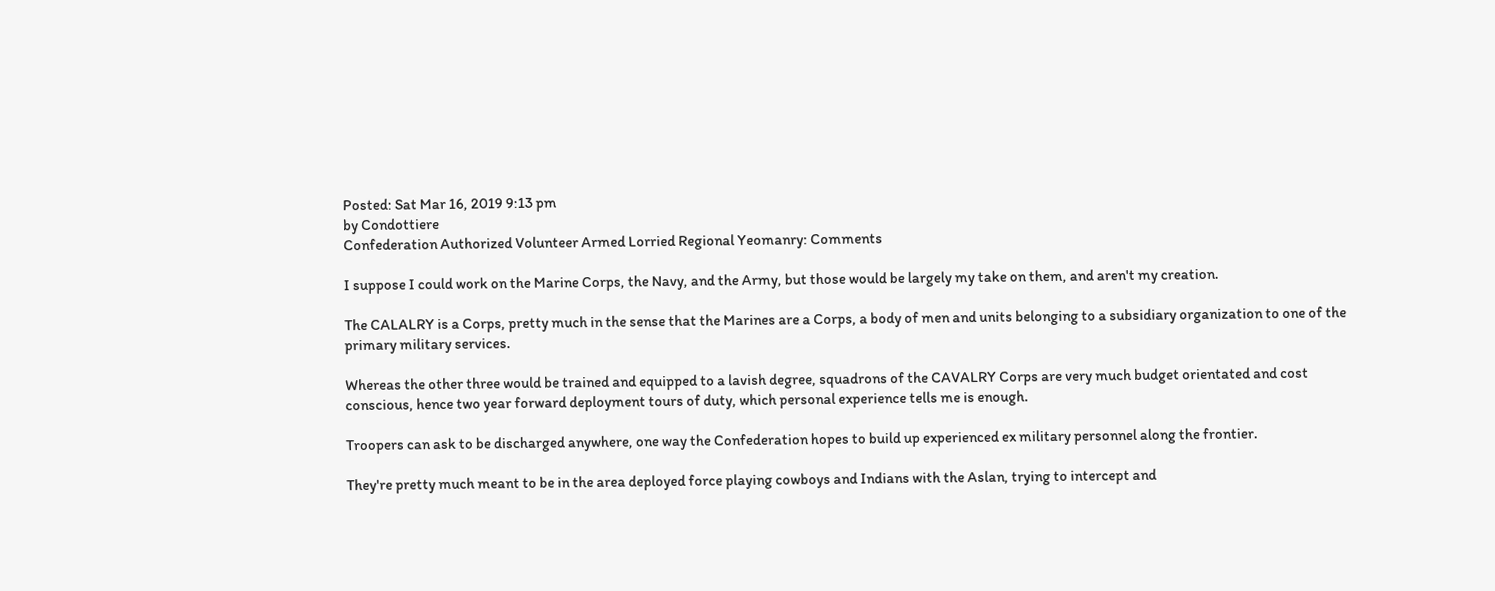Posted: Sat Mar 16, 2019 9:13 pm
by Condottiere
Confederation Authorized Volunteer Armed Lorried Regional Yeomanry: Comments

I suppose I could work on the Marine Corps, the Navy, and the Army, but those would be largely my take on them, and aren't my creation.

The CALALRY is a Corps, pretty much in the sense that the Marines are a Corps, a body of men and units belonging to a subsidiary organization to one of the primary military services.

Whereas the other three would be trained and equipped to a lavish degree, squadrons of the CAVALRY Corps are very much budget orientated and cost conscious, hence two year forward deployment tours of duty, which personal experience tells me is enough.

Troopers can ask to be discharged anywhere, one way the Confederation hopes to build up experienced ex military personnel along the frontier.

They're pretty much meant to be in the area deployed force playing cowboys and Indians with the Aslan, trying to intercept and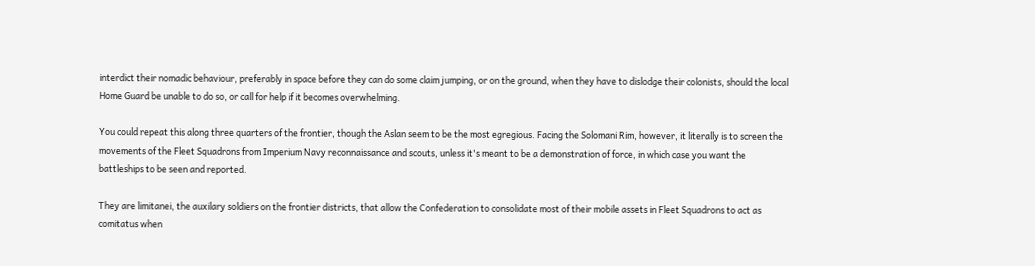interdict their nomadic behaviour, preferably in space before they can do some claim jumping, or on the ground, when they have to dislodge their colonists, should the local Home Guard be unable to do so, or call for help if it becomes overwhelming.

You could repeat this along three quarters of the frontier, though the Aslan seem to be the most egregious. Facing the Solomani Rim, however, it literally is to screen the movements of the Fleet Squadrons from Imperium Navy reconnaissance and scouts, unless it's meant to be a demonstration of force, in which case you want the battleships to be seen and reported.

They are limitanei, the auxilary soldiers on the frontier districts, that allow the Confederation to consolidate most of their mobile assets in Fleet Squadrons to act as comitatus when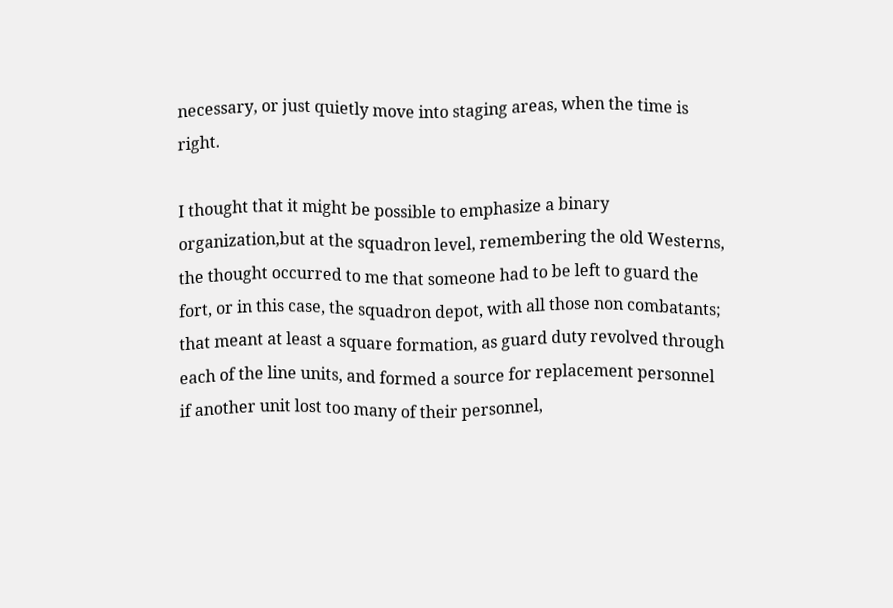necessary, or just quietly move into staging areas, when the time is right.

I thought that it might be possible to emphasize a binary organization,but at the squadron level, remembering the old Westerns, the thought occurred to me that someone had to be left to guard the fort, or in this case, the squadron depot, with all those non combatants; that meant at least a square formation, as guard duty revolved through each of the line units, and formed a source for replacement personnel if another unit lost too many of their personnel,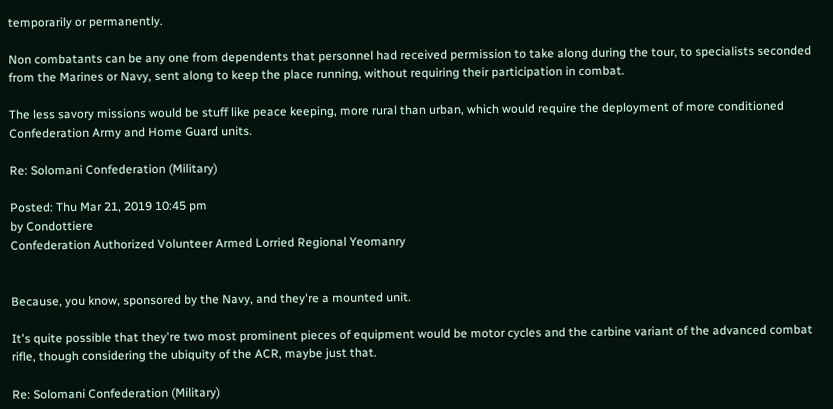temporarily or permanently.

Non combatants can be any one from dependents that personnel had received permission to take along during the tour, to specialists seconded from the Marines or Navy, sent along to keep the place running, without requiring their participation in combat.

The less savory missions would be stuff like peace keeping, more rural than urban, which would require the deployment of more conditioned Confederation Army and Home Guard units.

Re: Solomani Confederation (Military)

Posted: Thu Mar 21, 2019 10:45 pm
by Condottiere
Confederation Authorized Volunteer Armed Lorried Regional Yeomanry


Because, you know, sponsored by the Navy, and they're a mounted unit.

It's quite possible that they're two most prominent pieces of equipment would be motor cycles and the carbine variant of the advanced combat rifle, though considering the ubiquity of the ACR, maybe just that.

Re: Solomani Confederation (Military)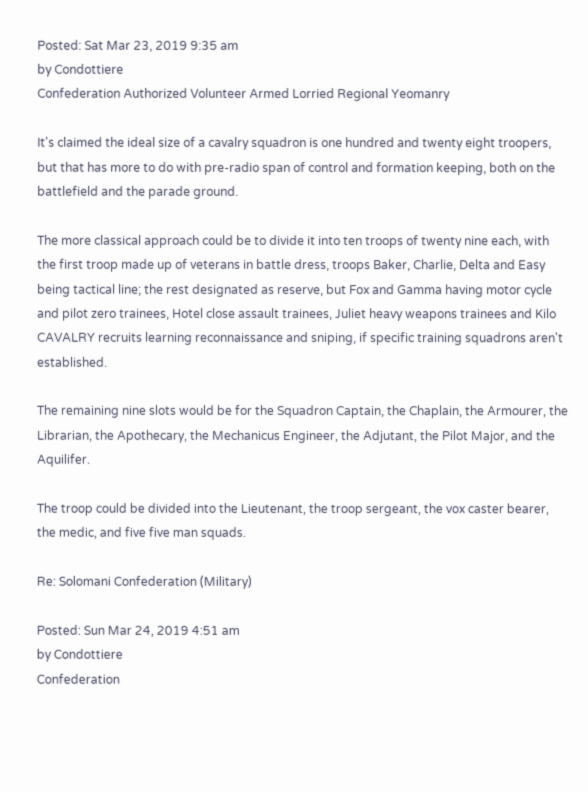Posted: Sat Mar 23, 2019 9:35 am
by Condottiere
Confederation Authorized Volunteer Armed Lorried Regional Yeomanry

It's claimed the ideal size of a cavalry squadron is one hundred and twenty eight troopers, but that has more to do with pre-radio span of control and formation keeping, both on the battlefield and the parade ground.

The more classical approach could be to divide it into ten troops of twenty nine each, with the first troop made up of veterans in battle dress, troops Baker, Charlie, Delta and Easy being tactical line; the rest designated as reserve, but Fox and Gamma having motor cycle and pilot zero trainees, Hotel close assault trainees, Juliet heavy weapons trainees and Kilo CAVALRY recruits learning reconnaissance and sniping, if specific training squadrons aren't established.

The remaining nine slots would be for the Squadron Captain, the Chaplain, the Armourer, the Librarian, the Apothecary, the Mechanicus Engineer, the Adjutant, the Pilot Major, and the Aquilifer.

The troop could be divided into the Lieutenant, the troop sergeant, the vox caster bearer, the medic, and five five man squads.

Re: Solomani Confederation (Military)

Posted: Sun Mar 24, 2019 4:51 am
by Condottiere
Confederation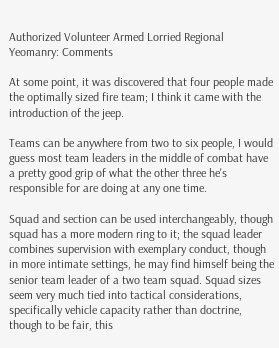Authorized Volunteer Armed Lorried Regional Yeomanry: Comments

At some point, it was discovered that four people made the optimally sized fire team; I think it came with the introduction of the jeep.

Teams can be anywhere from two to six people, I would guess most team leaders in the middle of combat have a pretty good grip of what the other three he's responsible for are doing at any one time.

Squad and section can be used interchangeably, though squad has a more modern ring to it; the squad leader combines supervision with exemplary conduct, though in more intimate settings, he may find himself being the senior team leader of a two team squad. Squad sizes seem very much tied into tactical considerations, specifically vehicle capacity rather than doctrine, though to be fair, this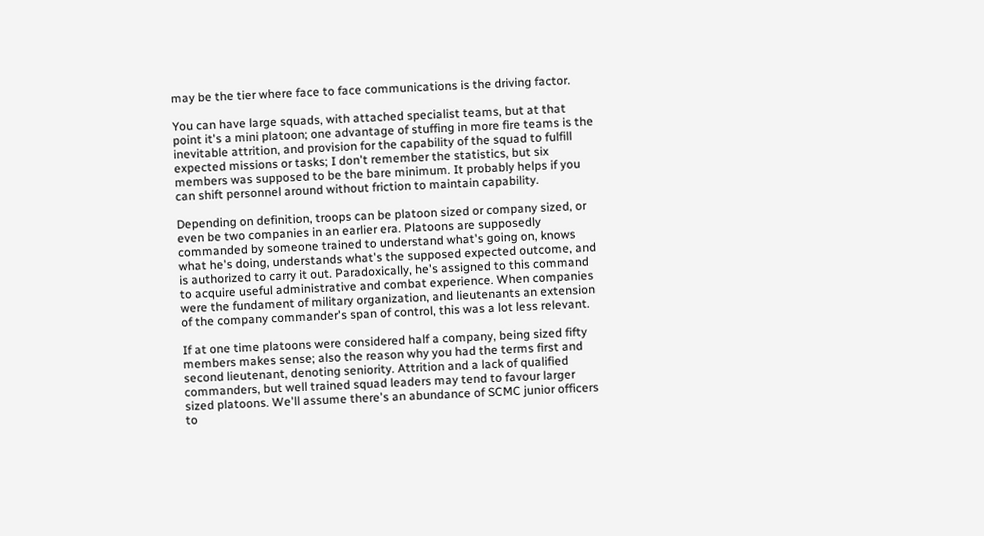may be the tier where face to face communications is the driving factor.

You can have large squads, with attached specialist teams, but at that point it's a mini platoon; one advantage of stuffing in more fire teams is the inevitable attrition, and provision for the capability of the squad to fulfill expected missions or tasks; I don't remember the statistics, but six members was supposed to be the bare minimum. It probably helps if you can shift personnel around without friction to maintain capability.

Depending on definition, troops can be platoon sized or company sized, or even be two companies in an earlier era. Platoons are supposedly commanded by someone trained to understand what's going on, knows what he's doing, understands what's the supposed expected outcome, and is authorized to carry it out. Paradoxically, he's assigned to this command to acquire useful administrative and combat experience. When companies were the fundament of military organization, and lieutenants an extension of the company commander's span of control, this was a lot less relevant.

If at one time platoons were considered half a company, being sized fifty members makes sense; also the reason why you had the terms first and second lieutenant, denoting seniority. Attrition and a lack of qualified commanders, but well trained squad leaders may tend to favour larger sized platoons. We'll assume there's an abundance of SCMC junior officers to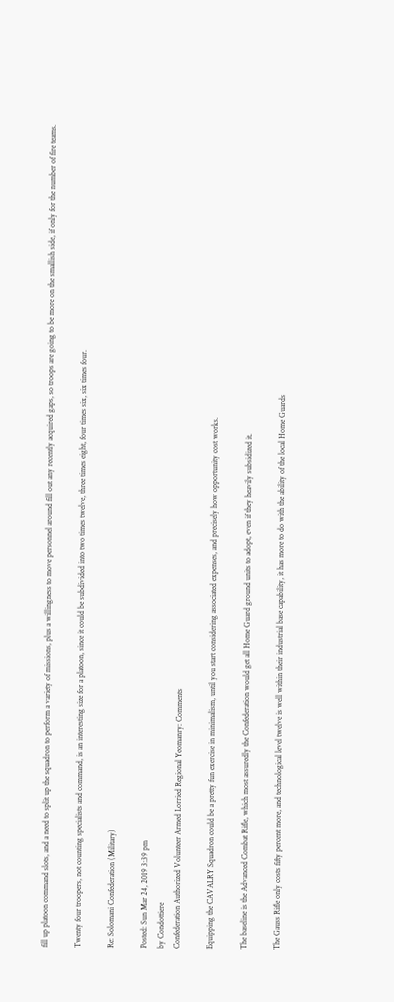fill up platoon command slots, and a need to split up the squadron to perform a variety of missions, plus a willingness to move personnel around fill out any recently acquired gaps, so troops are going to be more on the smallish side, if only for the number of fire teams.

Twenty four troopers, not counting specialists and command, is an interesting size for a platoon, since it could be subdivided into two times twelve, three times eight, four times six, six times four.

Re: Solomani Confederation (Military)

Posted: Sun Mar 24, 2019 3:39 pm
by Condottiere
Confederation Authorized Volunteer Armed Lorried Regional Yeomanry: Comments

Equipping the CAVALRY Squadron could be a pretty fun exercise in minimalism, until you start considering associated expenses, and precisely how opportunity cost works.

The baseline is the Advanced Combat Rifle, which most assuredly the Confederation would get all Home Guard ground units to adopt, even if they heavily subsidized it.

The Gauss Rifle only costs fifty percent more, and technological level twelve is well within their industrial base capability, it has more to do with the ability of the local Home Guards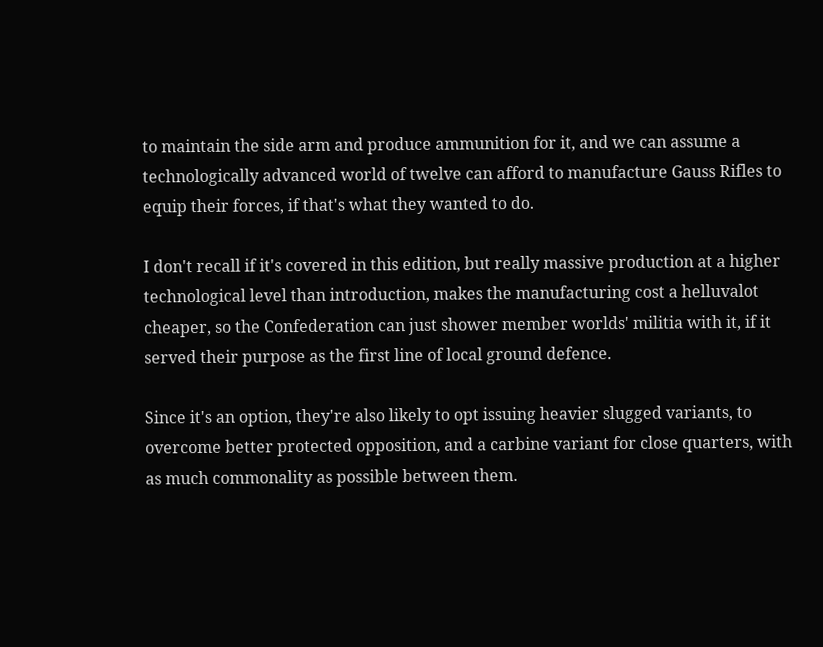to maintain the side arm and produce ammunition for it, and we can assume a technologically advanced world of twelve can afford to manufacture Gauss Rifles to equip their forces, if that's what they wanted to do.

I don't recall if it's covered in this edition, but really massive production at a higher technological level than introduction, makes the manufacturing cost a helluvalot cheaper, so the Confederation can just shower member worlds' militia with it, if it served their purpose as the first line of local ground defence.

Since it's an option, they're also likely to opt issuing heavier slugged variants, to overcome better protected opposition, and a carbine variant for close quarters, with as much commonality as possible between them.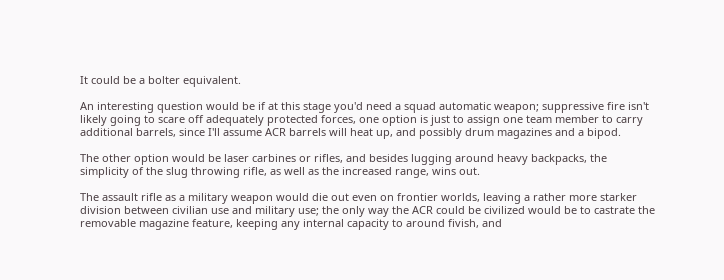It could be a bolter equivalent.

An interesting question would be if at this stage you'd need a squad automatic weapon; suppressive fire isn't likely going to scare off adequately protected forces, one option is just to assign one team member to carry additional barrels, since I'll assume ACR barrels will heat up, and possibly drum magazines and a bipod.

The other option would be laser carbines or rifles, and besides lugging around heavy backpacks, the simplicity of the slug throwing rifle, as well as the increased range, wins out.

The assault rifle as a military weapon would die out even on frontier worlds, leaving a rather more starker division between civilian use and military use; the only way the ACR could be civilized would be to castrate the removable magazine feature, keeping any internal capacity to around fivish, and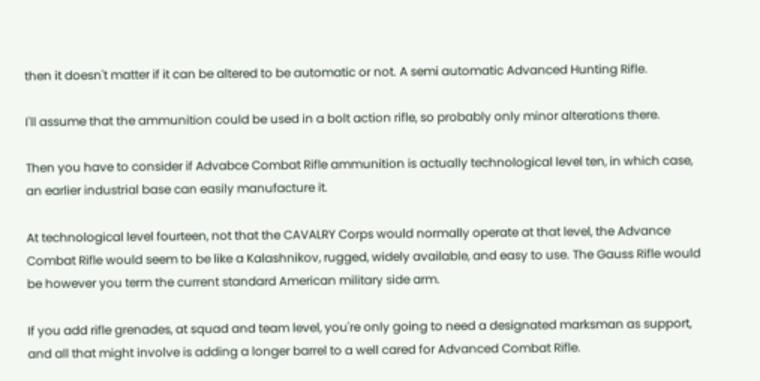then it doesn't matter if it can be altered to be automatic or not. A semi automatic Advanced Hunting Rifle.

I'll assume that the ammunition could be used in a bolt action rifle, so probably only minor alterations there.

Then you have to consider if Advabce Combat Rifle ammunition is actually technological level ten, in which case, an earlier industrial base can easily manufacture it.

At technological level fourteen, not that the CAVALRY Corps would normally operate at that level, the Advance Combat Rifle would seem to be like a Kalashnikov, rugged, widely available, and easy to use. The Gauss Rifle would be however you term the current standard American military side arm.

If you add rifle grenades, at squad and team level, you're only going to need a designated marksman as support, and all that might involve is adding a longer barrel to a well cared for Advanced Combat Rifle.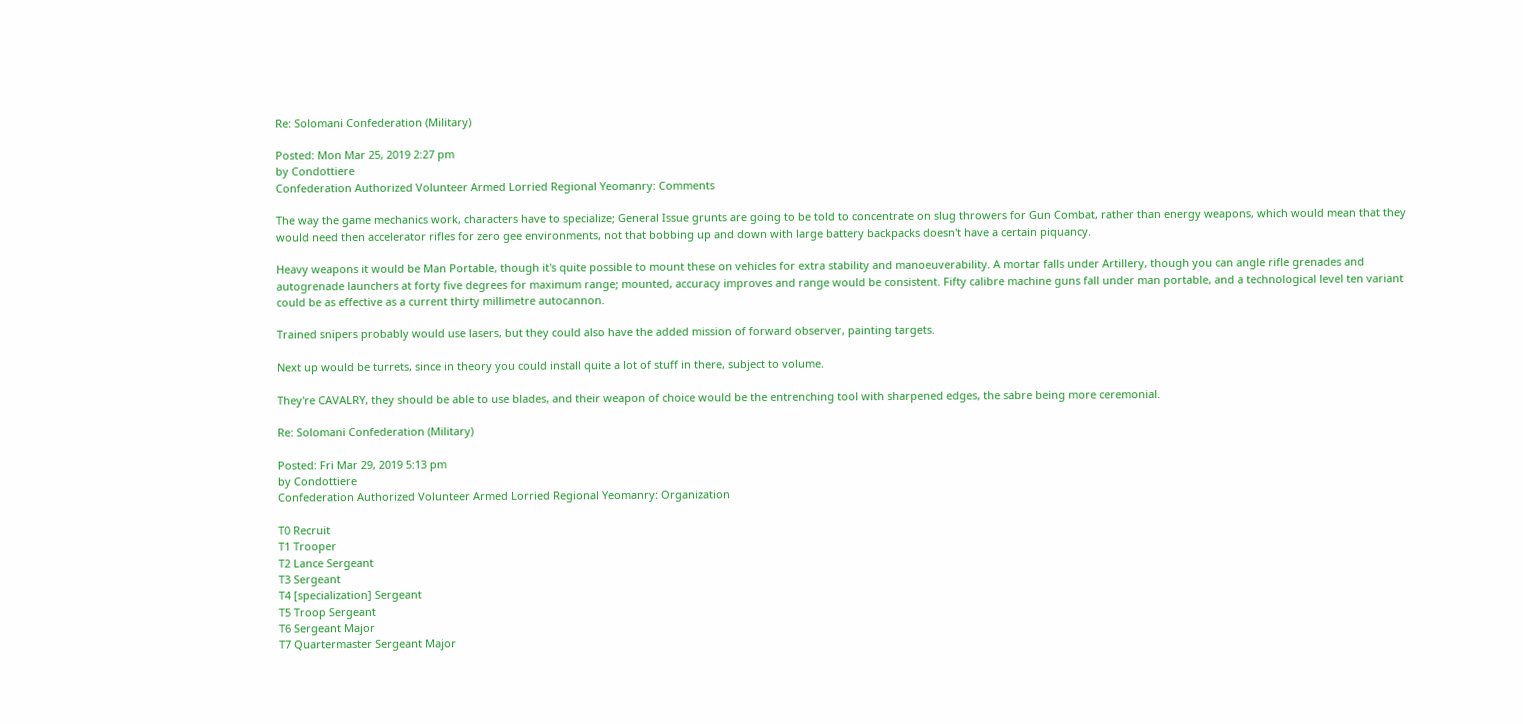Re: Solomani Confederation (Military)

Posted: Mon Mar 25, 2019 2:27 pm
by Condottiere
Confederation Authorized Volunteer Armed Lorried Regional Yeomanry: Comments

The way the game mechanics work, characters have to specialize; General Issue grunts are going to be told to concentrate on slug throwers for Gun Combat, rather than energy weapons, which would mean that they would need then accelerator rifles for zero gee environments, not that bobbing up and down with large battery backpacks doesn't have a certain piquancy.

Heavy weapons it would be Man Portable, though it's quite possible to mount these on vehicles for extra stability and manoeuverability. A mortar falls under Artillery, though you can angle rifle grenades and autogrenade launchers at forty five degrees for maximum range; mounted, accuracy improves and range would be consistent. Fifty calibre machine guns fall under man portable, and a technological level ten variant could be as effective as a current thirty millimetre autocannon.

Trained snipers probably would use lasers, but they could also have the added mission of forward observer, painting targets.

Next up would be turrets, since in theory you could install quite a lot of stuff in there, subject to volume.

They're CAVALRY, they should be able to use blades, and their weapon of choice would be the entrenching tool with sharpened edges, the sabre being more ceremonial.

Re: Solomani Confederation (Military)

Posted: Fri Mar 29, 2019 5:13 pm
by Condottiere
Confederation Authorized Volunteer Armed Lorried Regional Yeomanry: Organization

T0 Recruit
T1 Trooper
T2 Lance Sergeant
T3 Sergeant
T4 [specialization] Sergeant
T5 Troop Sergeant
T6 Sergeant Major
T7 Quartermaster Sergeant Major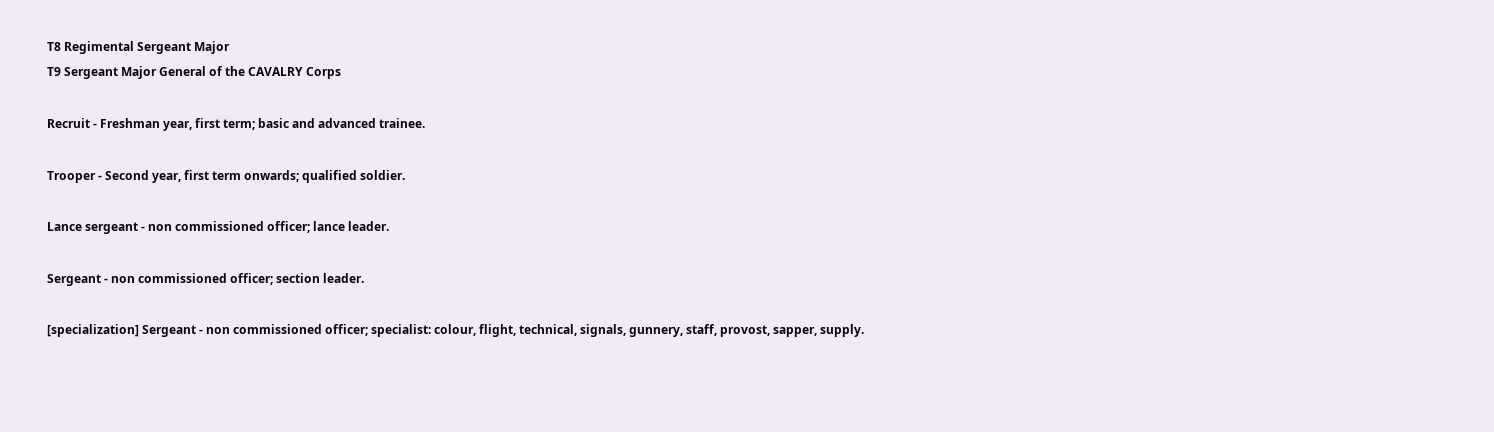T8 Regimental Sergeant Major
T9 Sergeant Major General of the CAVALRY Corps

Recruit - Freshman year, first term; basic and advanced trainee.

Trooper - Second year, first term onwards; qualified soldier.

Lance sergeant - non commissioned officer; lance leader.

Sergeant - non commissioned officer; section leader.

[specialization] Sergeant - non commissioned officer; specialist: colour, flight, technical, signals, gunnery, staff, provost, sapper, supply.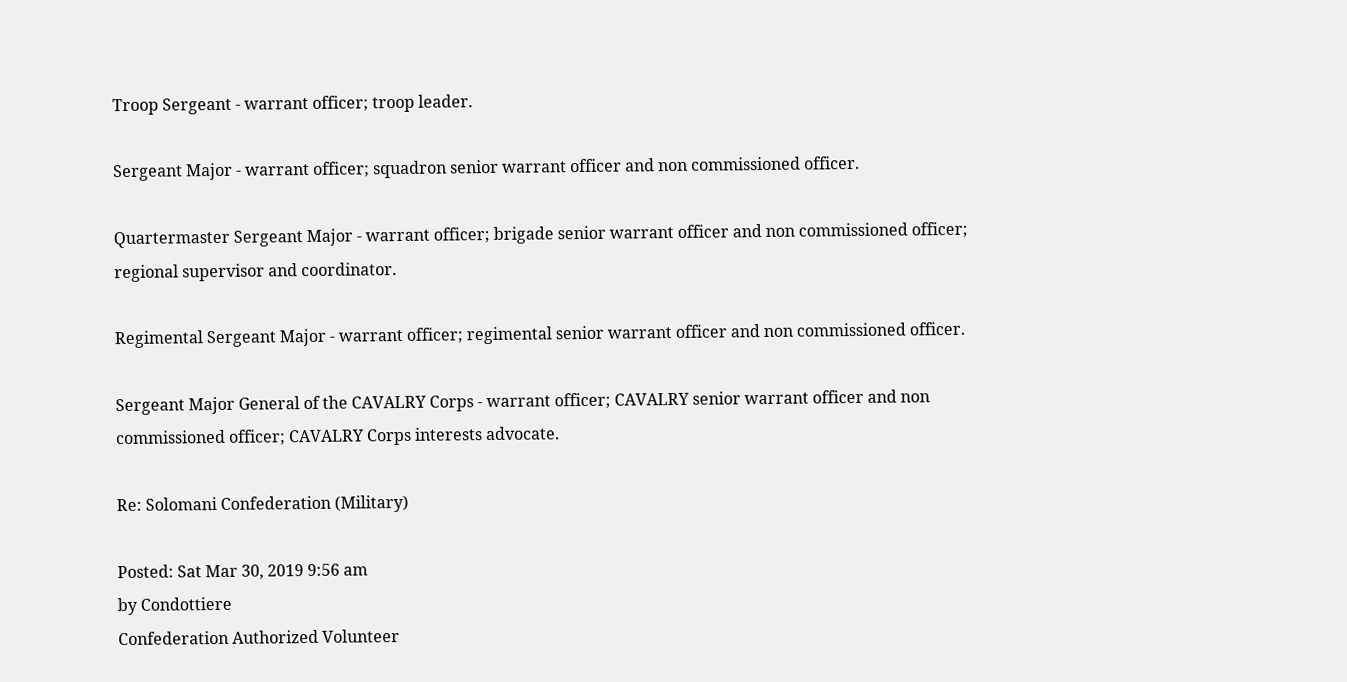Troop Sergeant - warrant officer; troop leader.

Sergeant Major - warrant officer; squadron senior warrant officer and non commissioned officer.

Quartermaster Sergeant Major - warrant officer; brigade senior warrant officer and non commissioned officer; regional supervisor and coordinator.

Regimental Sergeant Major - warrant officer; regimental senior warrant officer and non commissioned officer.

Sergeant Major General of the CAVALRY Corps - warrant officer; CAVALRY senior warrant officer and non commissioned officer; CAVALRY Corps interests advocate.

Re: Solomani Confederation (Military)

Posted: Sat Mar 30, 2019 9:56 am
by Condottiere
Confederation Authorized Volunteer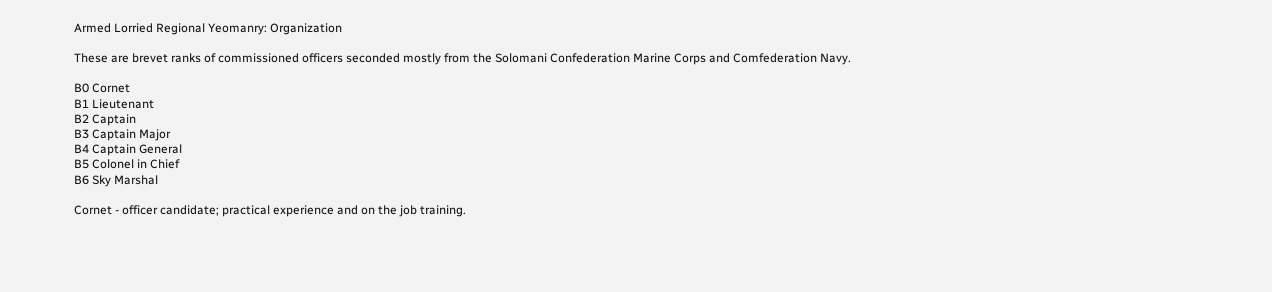Armed Lorried Regional Yeomanry: Organization

These are brevet ranks of commissioned officers seconded mostly from the Solomani Confederation Marine Corps and Comfederation Navy.

B0 Cornet
B1 Lieutenant
B2 Captain
B3 Captain Major
B4 Captain General
B5 Colonel in Chief
B6 Sky Marshal

Cornet - officer candidate; practical experience and on the job training.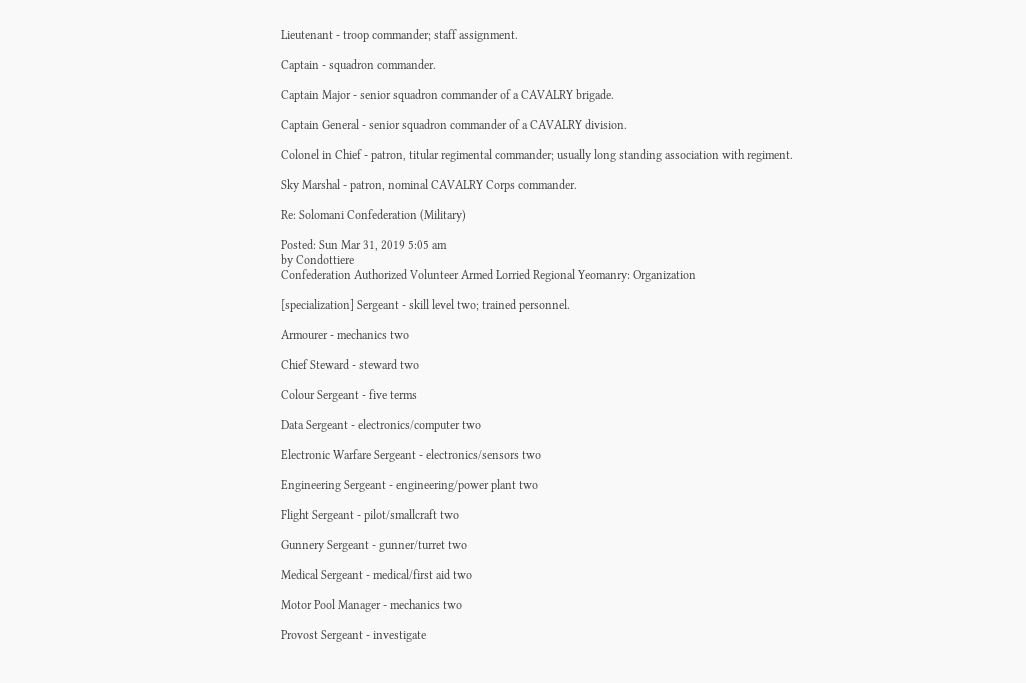Lieutenant - troop commander; staff assignment.

Captain - squadron commander.

Captain Major - senior squadron commander of a CAVALRY brigade.

Captain General - senior squadron commander of a CAVALRY division.

Colonel in Chief - patron, titular regimental commander; usually long standing association with regiment.

Sky Marshal - patron, nominal CAVALRY Corps commander.

Re: Solomani Confederation (Military)

Posted: Sun Mar 31, 2019 5:05 am
by Condottiere
Confederation Authorized Volunteer Armed Lorried Regional Yeomanry: Organization

[specialization] Sergeant - skill level two; trained personnel.

Armourer - mechanics two

Chief Steward - steward two

Colour Sergeant - five terms

Data Sergeant - electronics/computer two

Electronic Warfare Sergeant - electronics/sensors two

Engineering Sergeant - engineering/power plant two

Flight Sergeant - pilot/smallcraft two

Gunnery Sergeant - gunner/turret two

Medical Sergeant - medical/first aid two

Motor Pool Manager - mechanics two

Provost Sergeant - investigate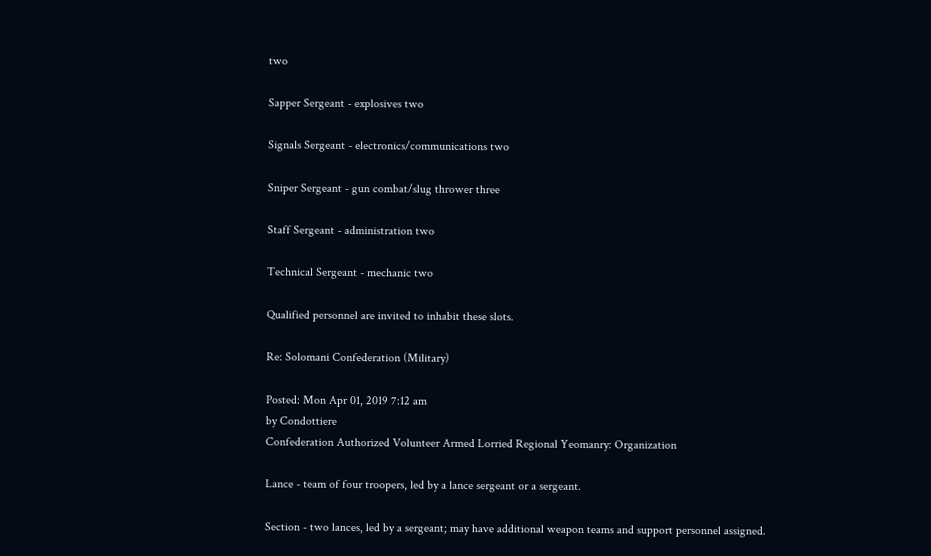two

Sapper Sergeant - explosives two

Signals Sergeant - electronics/communications two

Sniper Sergeant - gun combat/slug thrower three

Staff Sergeant - administration two

Technical Sergeant - mechanic two

Qualified personnel are invited to inhabit these slots.

Re: Solomani Confederation (Military)

Posted: Mon Apr 01, 2019 7:12 am
by Condottiere
Confederation Authorized Volunteer Armed Lorried Regional Yeomanry: Organization

Lance - team of four troopers, led by a lance sergeant or a sergeant.

Section - two lances, led by a sergeant; may have additional weapon teams and support personnel assigned.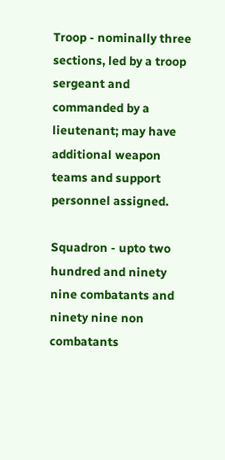Troop - nominally three sections, led by a troop sergeant and commanded by a lieutenant; may have additional weapon teams and support personnel assigned.

Squadron - upto two hundred and ninety nine combatants and ninety nine non combatants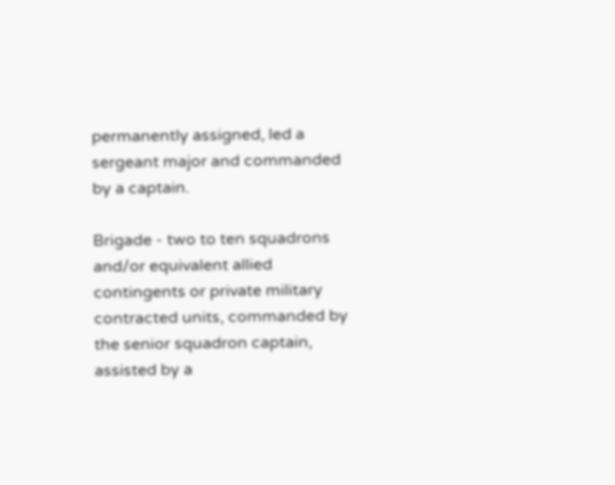permanently assigned, led a sergeant major and commanded by a captain.

Brigade - two to ten squadrons and/or equivalent allied contingents or private military contracted units, commanded by the senior squadron captain, assisted by a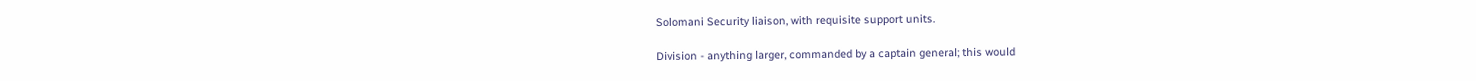Solomani Security liaison, with requisite support units.

Division - anything larger, commanded by a captain general; this would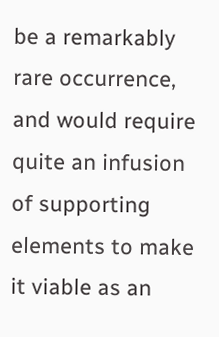be a remarkably rare occurrence, and would require quite an infusion of supporting elements to make it viable as an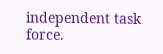independent task force.